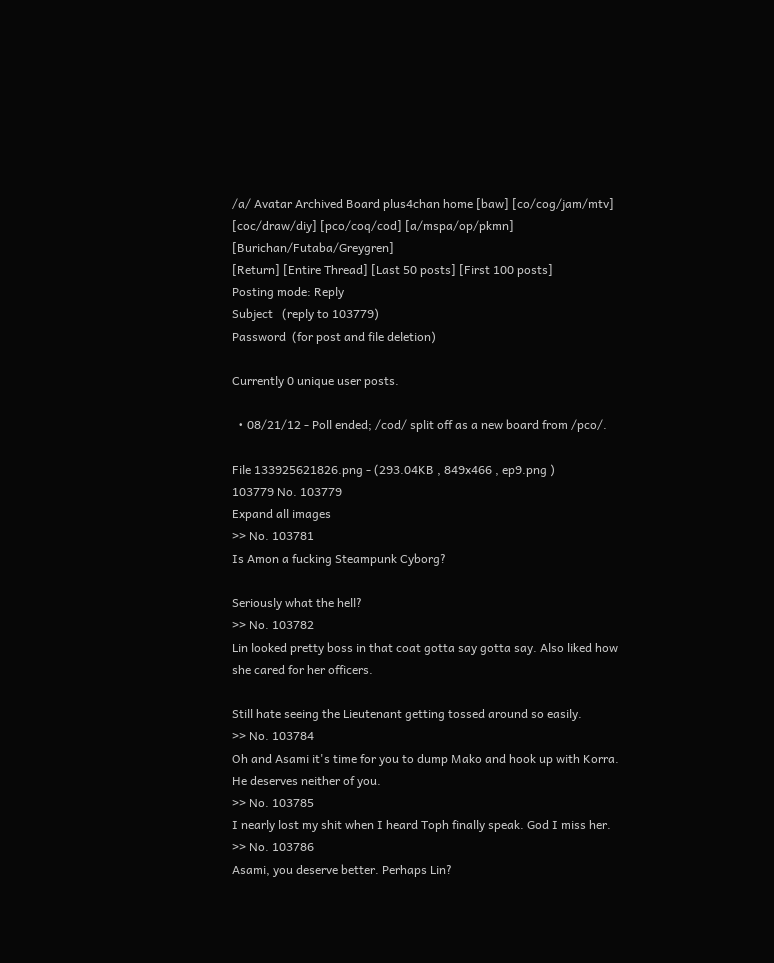/a/ Avatar Archived Board plus4chan home [baw] [co/cog/jam/mtv] [coc/draw/diy] [pco/coq/cod] [a/mspa/op/pkmn] [Burichan/Futaba/Greygren]
[Return] [Entire Thread] [Last 50 posts] [First 100 posts]
Posting mode: Reply
Subject   (reply to 103779)
Password  (for post and file deletion)

Currently 0 unique user posts.

  • 08/21/12 - Poll ended; /cod/ split off as a new board from /pco/.

File 133925621826.png - (293.04KB , 849x466 , ep9.png )
103779 No. 103779
Expand all images
>> No. 103781
Is Amon a fucking Steampunk Cyborg?

Seriously what the hell?
>> No. 103782
Lin looked pretty boss in that coat gotta say gotta say. Also liked how she cared for her officers.

Still hate seeing the Lieutenant getting tossed around so easily.
>> No. 103784
Oh and Asami it's time for you to dump Mako and hook up with Korra. He deserves neither of you.
>> No. 103785
I nearly lost my shit when I heard Toph finally speak. God I miss her.
>> No. 103786
Asami, you deserve better. Perhaps Lin?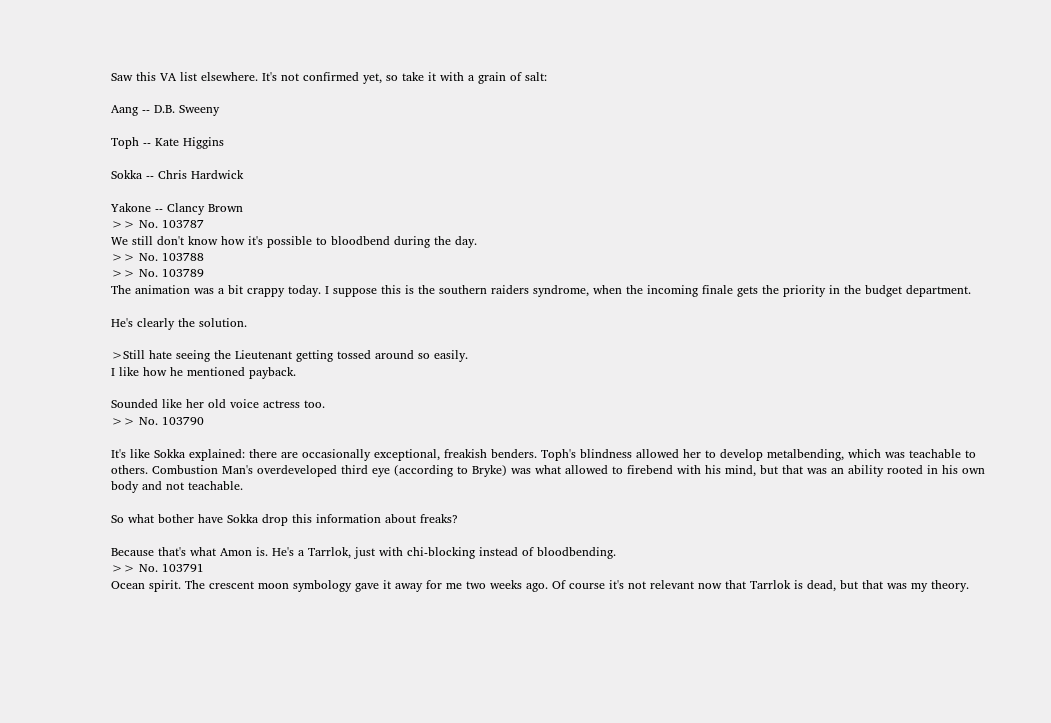Saw this VA list elsewhere. It's not confirmed yet, so take it with a grain of salt:

Aang -- D.B. Sweeny

Toph -- Kate Higgins

Sokka -- Chris Hardwick

Yakone -- Clancy Brown
>> No. 103787
We still don't know how it's possible to bloodbend during the day.
>> No. 103788
>> No. 103789
The animation was a bit crappy today. I suppose this is the southern raiders syndrome, when the incoming finale gets the priority in the budget department.

He's clearly the solution.

>Still hate seeing the Lieutenant getting tossed around so easily.
I like how he mentioned payback.

Sounded like her old voice actress too.
>> No. 103790

It's like Sokka explained: there are occasionally exceptional, freakish benders. Toph's blindness allowed her to develop metalbending, which was teachable to others. Combustion Man's overdeveloped third eye (according to Bryke) was what allowed to firebend with his mind, but that was an ability rooted in his own body and not teachable.

So what bother have Sokka drop this information about freaks?

Because that's what Amon is. He's a Tarrlok, just with chi-blocking instead of bloodbending.
>> No. 103791
Ocean spirit. The crescent moon symbology gave it away for me two weeks ago. Of course it's not relevant now that Tarrlok is dead, but that was my theory.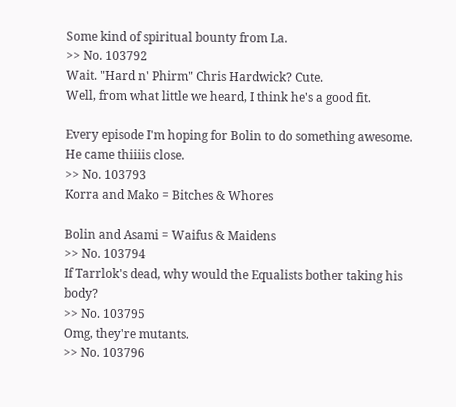Some kind of spiritual bounty from La.
>> No. 103792
Wait. "Hard n' Phirm" Chris Hardwick? Cute.
Well, from what little we heard, I think he's a good fit.

Every episode I'm hoping for Bolin to do something awesome. He came thiiiis close.
>> No. 103793
Korra and Mako = Bitches & Whores

Bolin and Asami = Waifus & Maidens
>> No. 103794
If Tarrlok's dead, why would the Equalists bother taking his body?
>> No. 103795
Omg, they're mutants.
>> No. 103796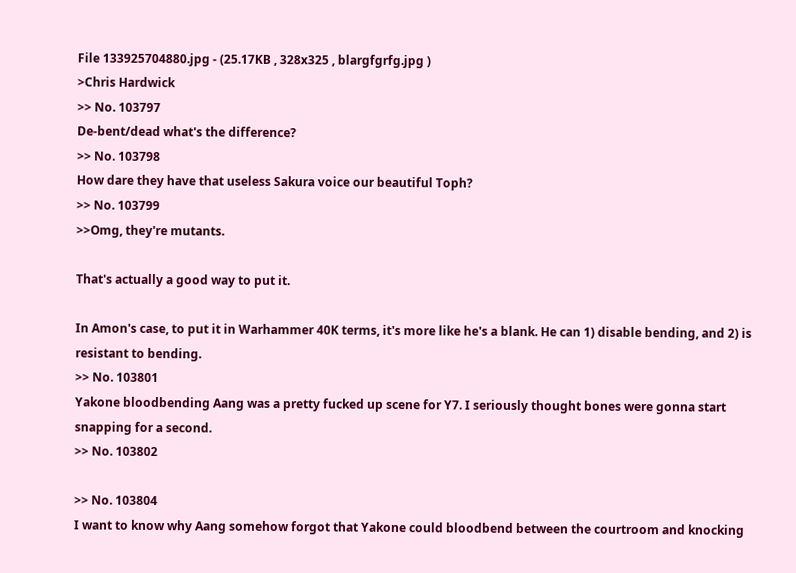File 133925704880.jpg - (25.17KB , 328x325 , blargfgrfg.jpg )
>Chris Hardwick
>> No. 103797
De-bent/dead what's the difference?
>> No. 103798
How dare they have that useless Sakura voice our beautiful Toph?
>> No. 103799
>>Omg, they're mutants.

That's actually a good way to put it.

In Amon's case, to put it in Warhammer 40K terms, it's more like he's a blank. He can 1) disable bending, and 2) is resistant to bending.
>> No. 103801
Yakone bloodbending Aang was a pretty fucked up scene for Y7. I seriously thought bones were gonna start snapping for a second.
>> No. 103802

>> No. 103804
I want to know why Aang somehow forgot that Yakone could bloodbend between the courtroom and knocking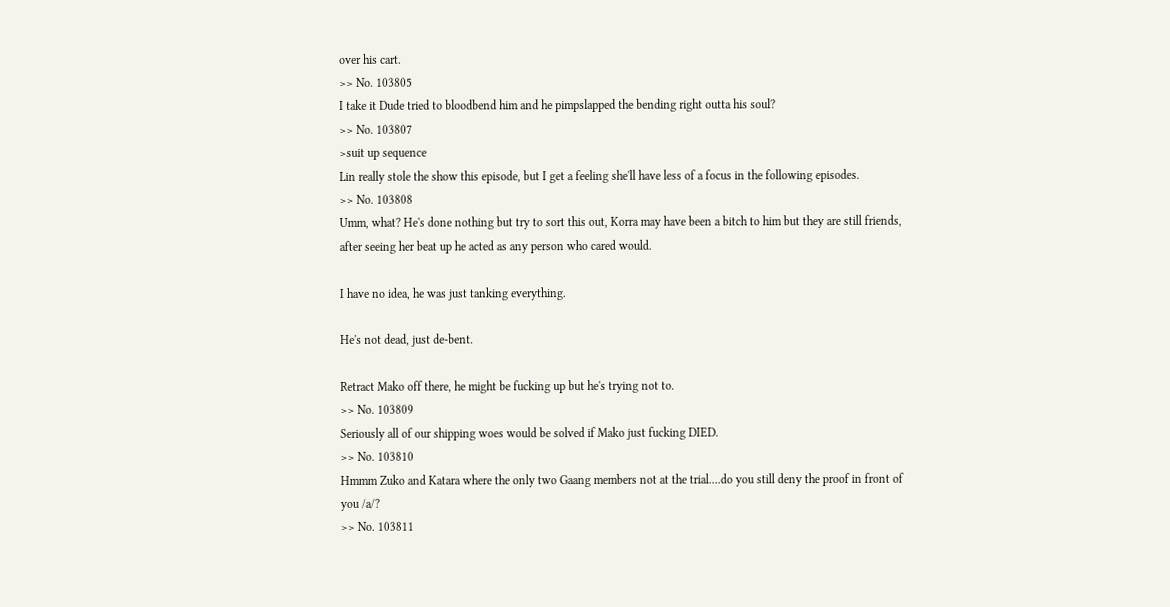over his cart.
>> No. 103805
I take it Dude tried to bloodbend him and he pimpslapped the bending right outta his soul?
>> No. 103807
>suit up sequence
Lin really stole the show this episode, but I get a feeling she'll have less of a focus in the following episodes.
>> No. 103808
Umm, what? He's done nothing but try to sort this out, Korra may have been a bitch to him but they are still friends, after seeing her beat up he acted as any person who cared would.

I have no idea, he was just tanking everything.

He's not dead, just de-bent.

Retract Mako off there, he might be fucking up but he's trying not to.
>> No. 103809
Seriously all of our shipping woes would be solved if Mako just fucking DIED.
>> No. 103810
Hmmm Zuko and Katara where the only two Gaang members not at the trial....do you still deny the proof in front of you /a/?
>> No. 103811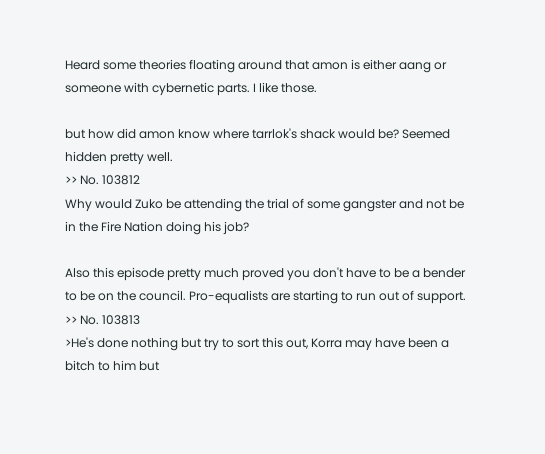Heard some theories floating around that amon is either aang or someone with cybernetic parts. I like those.

but how did amon know where tarrlok's shack would be? Seemed hidden pretty well.
>> No. 103812
Why would Zuko be attending the trial of some gangster and not be in the Fire Nation doing his job?

Also this episode pretty much proved you don't have to be a bender to be on the council. Pro-equalists are starting to run out of support.
>> No. 103813
>He's done nothing but try to sort this out, Korra may have been a bitch to him but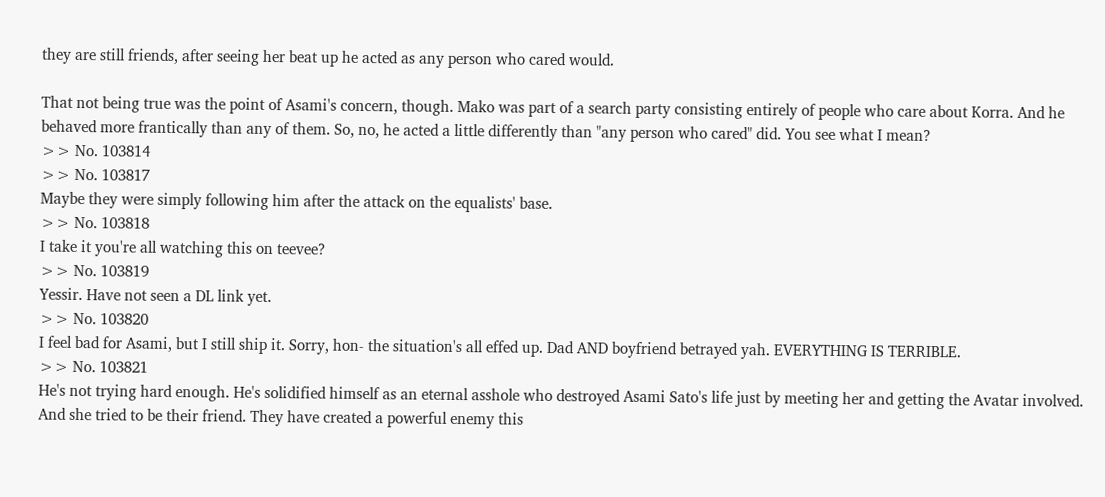they are still friends, after seeing her beat up he acted as any person who cared would.

That not being true was the point of Asami's concern, though. Mako was part of a search party consisting entirely of people who care about Korra. And he behaved more frantically than any of them. So, no, he acted a little differently than "any person who cared" did. You see what I mean?
>> No. 103814
>> No. 103817
Maybe they were simply following him after the attack on the equalists' base.
>> No. 103818
I take it you're all watching this on teevee?
>> No. 103819
Yessir. Have not seen a DL link yet.
>> No. 103820
I feel bad for Asami, but I still ship it. Sorry, hon- the situation's all effed up. Dad AND boyfriend betrayed yah. EVERYTHING IS TERRIBLE.
>> No. 103821
He's not trying hard enough. He's solidified himself as an eternal asshole who destroyed Asami Sato's life just by meeting her and getting the Avatar involved. And she tried to be their friend. They have created a powerful enemy this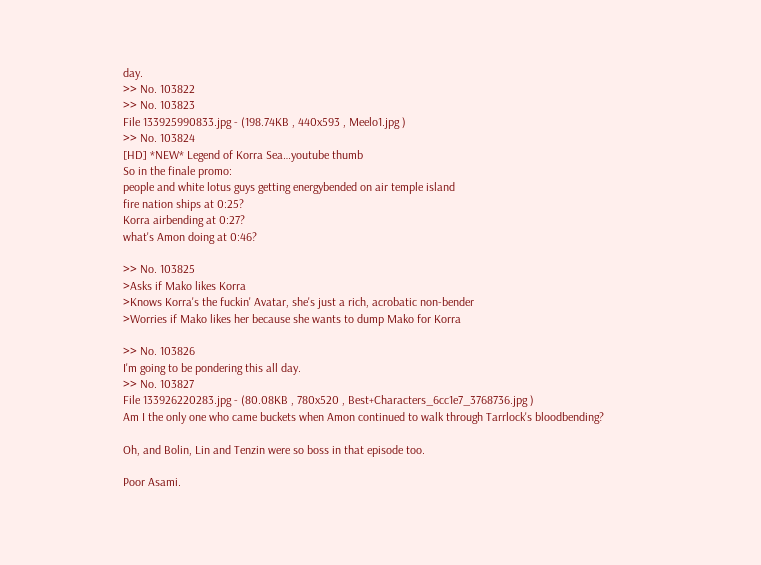day.
>> No. 103822
>> No. 103823
File 133925990833.jpg - (198.74KB , 440x593 , Meelo1.jpg )
>> No. 103824
[HD] *NEW* Legend of Korra Sea…youtube thumb
So in the finale promo:
people and white lotus guys getting energybended on air temple island
fire nation ships at 0:25?
Korra airbending at 0:27?
what's Amon doing at 0:46?

>> No. 103825
>Asks if Mako likes Korra
>Knows Korra's the fuckin' Avatar, she's just a rich, acrobatic non-bender
>Worries if Mako likes her because she wants to dump Mako for Korra

>> No. 103826
I'm going to be pondering this all day.
>> No. 103827
File 133926220283.jpg - (80.08KB , 780x520 , Best+Characters_6cc1e7_3768736.jpg )
Am I the only one who came buckets when Amon continued to walk through Tarrlock's bloodbending?

Oh, and Bolin, Lin and Tenzin were so boss in that episode too.

Poor Asami.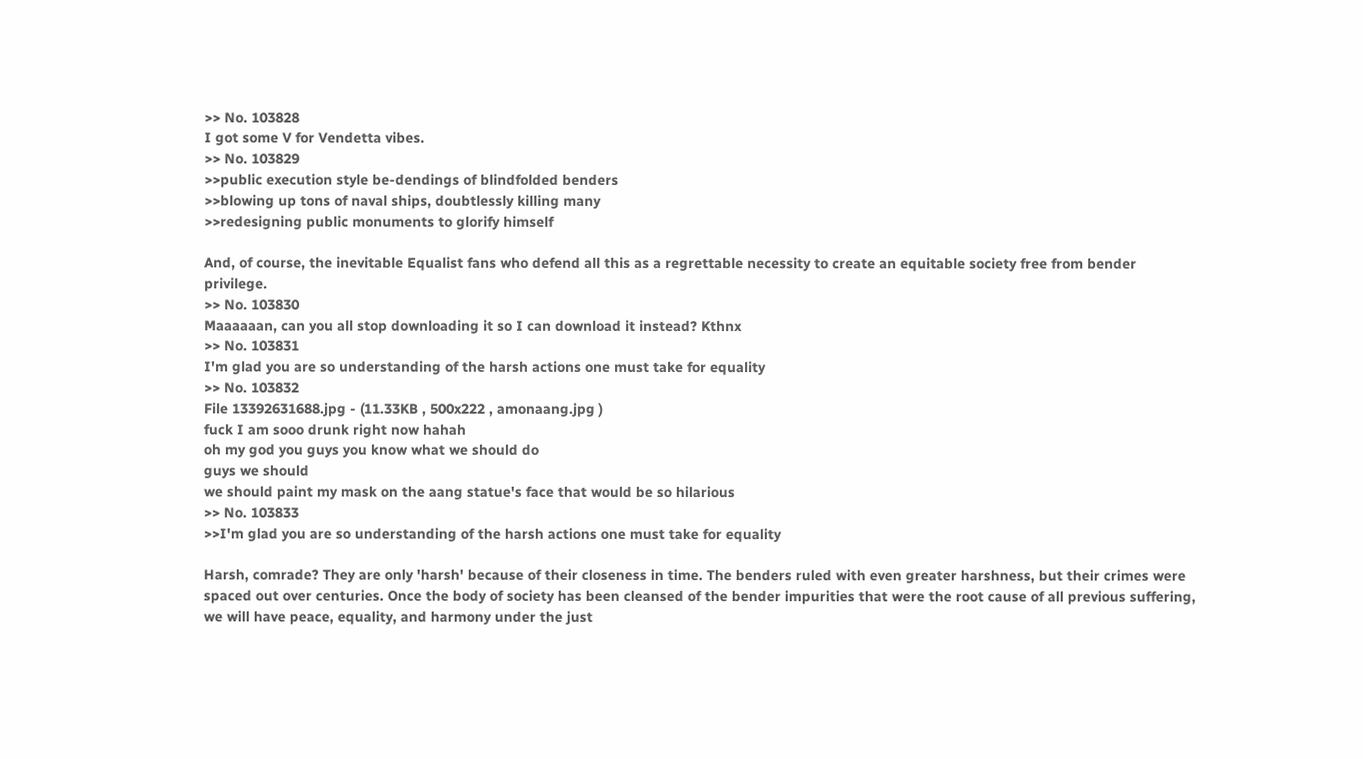>> No. 103828
I got some V for Vendetta vibes.
>> No. 103829
>>public execution style be-dendings of blindfolded benders
>>blowing up tons of naval ships, doubtlessly killing many
>>redesigning public monuments to glorify himself

And, of course, the inevitable Equalist fans who defend all this as a regrettable necessity to create an equitable society free from bender privilege.
>> No. 103830
Maaaaaan, can you all stop downloading it so I can download it instead? Kthnx
>> No. 103831
I'm glad you are so understanding of the harsh actions one must take for equality
>> No. 103832
File 13392631688.jpg - (11.33KB , 500x222 , amonaang.jpg )
fuck I am sooo drunk right now hahah
oh my god you guys you know what we should do
guys we should
we should paint my mask on the aang statue's face that would be so hilarious
>> No. 103833
>>I'm glad you are so understanding of the harsh actions one must take for equality

Harsh, comrade? They are only 'harsh' because of their closeness in time. The benders ruled with even greater harshness, but their crimes were spaced out over centuries. Once the body of society has been cleansed of the bender impurities that were the root cause of all previous suffering, we will have peace, equality, and harmony under the just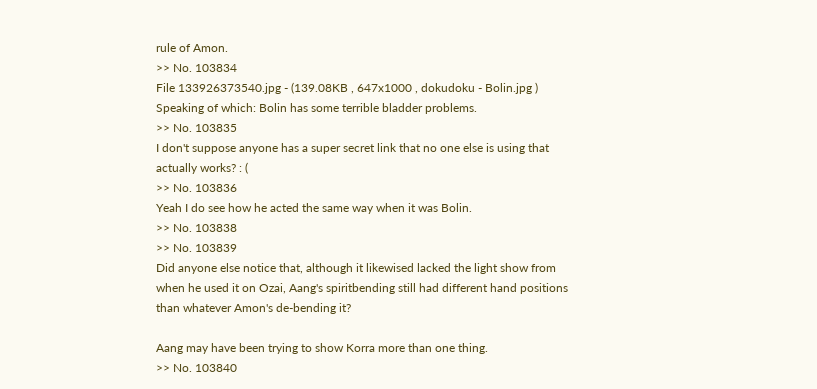rule of Amon.
>> No. 103834
File 133926373540.jpg - (139.08KB , 647x1000 , dokudoku - Bolin.jpg )
Speaking of which: Bolin has some terrible bladder problems.
>> No. 103835
I don't suppose anyone has a super secret link that no one else is using that actually works? : (
>> No. 103836
Yeah I do see how he acted the same way when it was Bolin.
>> No. 103838
>> No. 103839
Did anyone else notice that, although it likewised lacked the light show from when he used it on Ozai, Aang's spiritbending still had different hand positions than whatever Amon's de-bending it?

Aang may have been trying to show Korra more than one thing.
>> No. 103840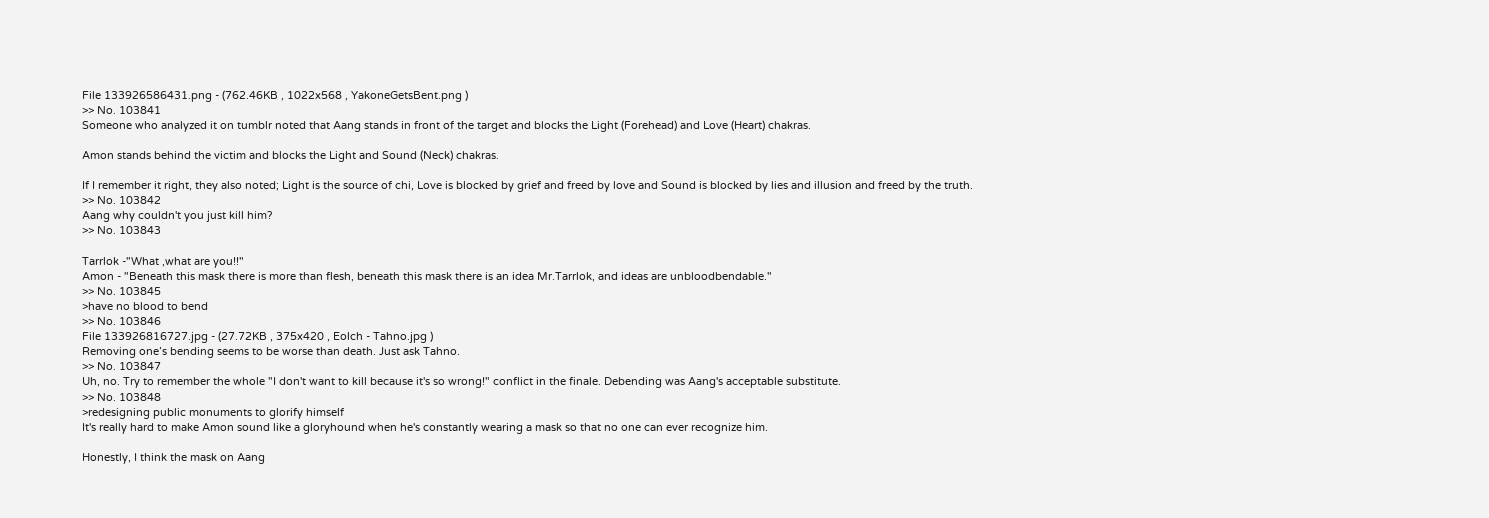File 133926586431.png - (762.46KB , 1022x568 , YakoneGetsBent.png )
>> No. 103841
Someone who analyzed it on tumblr noted that Aang stands in front of the target and blocks the Light (Forehead) and Love (Heart) chakras.

Amon stands behind the victim and blocks the Light and Sound (Neck) chakras.

If I remember it right, they also noted; Light is the source of chi, Love is blocked by grief and freed by love and Sound is blocked by lies and illusion and freed by the truth.
>> No. 103842
Aang why couldn't you just kill him?
>> No. 103843

Tarrlok -"What ,what are you!!"
Amon - "Beneath this mask there is more than flesh, beneath this mask there is an idea Mr.Tarrlok, and ideas are unbloodbendable."
>> No. 103845
>have no blood to bend
>> No. 103846
File 133926816727.jpg - (27.72KB , 375x420 , Eolch - Tahno.jpg )
Removing one’s bending seems to be worse than death. Just ask Tahno.
>> No. 103847
Uh, no. Try to remember the whole "I don't want to kill because it's so wrong!" conflict in the finale. Debending was Aang's acceptable substitute.
>> No. 103848
>redesigning public monuments to glorify himself
It's really hard to make Amon sound like a gloryhound when he's constantly wearing a mask so that no one can ever recognize him.

Honestly, I think the mask on Aang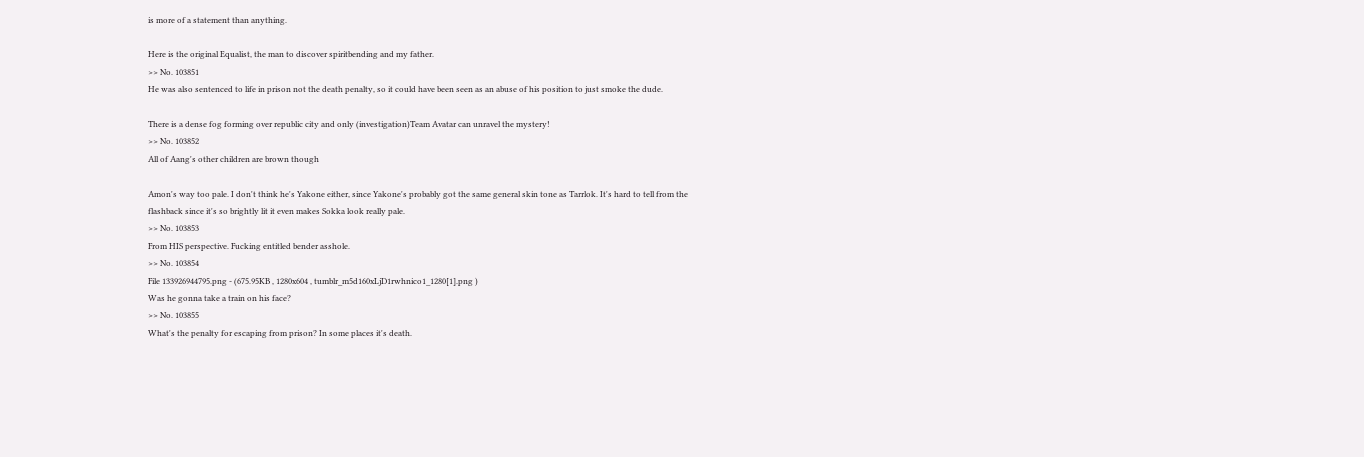is more of a statement than anything.

Here is the original Equalist, the man to discover spiritbending and my father.
>> No. 103851
He was also sentenced to life in prison not the death penalty, so it could have been seen as an abuse of his position to just smoke the dude.

There is a dense fog forming over republic city and only (investigation)Team Avatar can unravel the mystery!
>> No. 103852
All of Aang's other children are brown though

Amon's way too pale. I don't think he's Yakone either, since Yakone's probably got the same general skin tone as Tarrlok. It's hard to tell from the flashback since it's so brightly lit it even makes Sokka look really pale.
>> No. 103853
From HIS perspective. Fucking entitled bender asshole.
>> No. 103854
File 133926944795.png - (675.95KB , 1280x604 , tumblr_m5d160xLjD1rwhnico1_1280[1].png )
Was he gonna take a train on his face?
>> No. 103855
What's the penalty for escaping from prison? In some places it's death.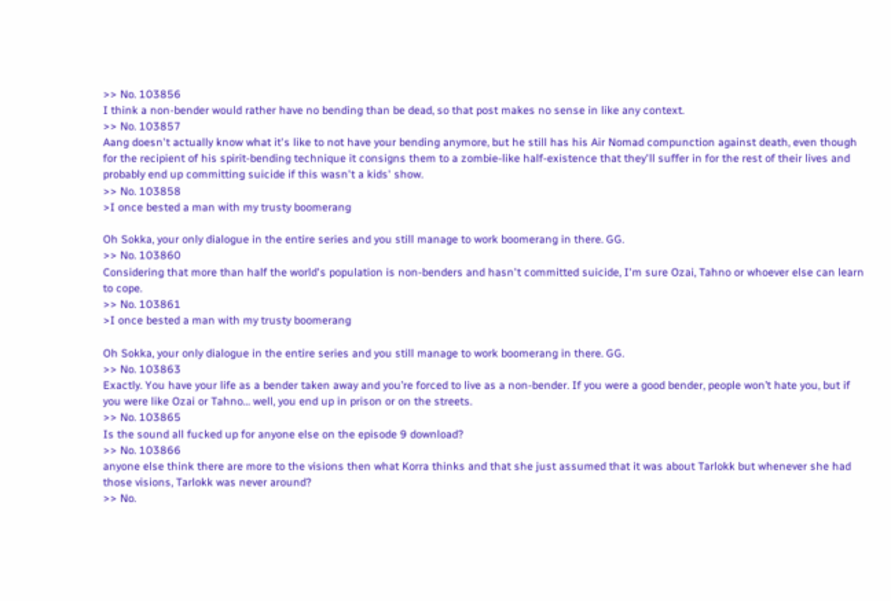>> No. 103856
I think a non-bender would rather have no bending than be dead, so that post makes no sense in like any context.
>> No. 103857
Aang doesn't actually know what it's like to not have your bending anymore, but he still has his Air Nomad compunction against death, even though for the recipient of his spirit-bending technique it consigns them to a zombie-like half-existence that they'll suffer in for the rest of their lives and probably end up committing suicide if this wasn't a kids' show.
>> No. 103858
>I once bested a man with my trusty boomerang

Oh Sokka, your only dialogue in the entire series and you still manage to work boomerang in there. GG.
>> No. 103860
Considering that more than half the world's population is non-benders and hasn't committed suicide, I'm sure Ozai, Tahno or whoever else can learn to cope.
>> No. 103861
>I once bested a man with my trusty boomerang

Oh Sokka, your only dialogue in the entire series and you still manage to work boomerang in there. GG.
>> No. 103863
Exactly. You have your life as a bender taken away and you’re forced to live as a non-bender. If you were a good bender, people won’t hate you, but if you were like Ozai or Tahno… well, you end up in prison or on the streets.
>> No. 103865
Is the sound all fucked up for anyone else on the episode 9 download?
>> No. 103866
anyone else think there are more to the visions then what Korra thinks and that she just assumed that it was about Tarlokk but whenever she had those visions, Tarlokk was never around?
>> No.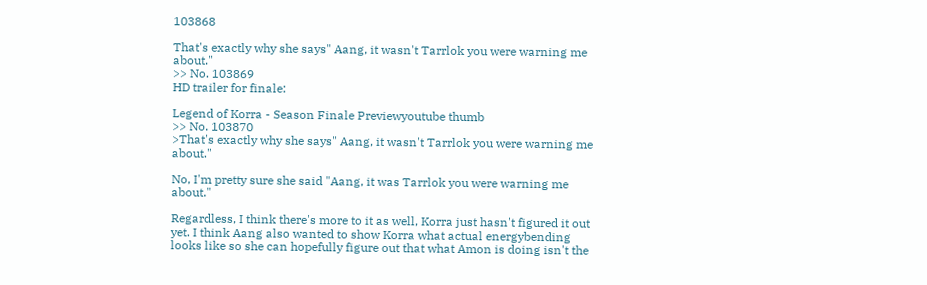103868

That's exactly why she says" Aang, it wasn't Tarrlok you were warning me about."
>> No. 103869
HD trailer for finale:

Legend of Korra - Season Finale Previewyoutube thumb
>> No. 103870
>That's exactly why she says" Aang, it wasn't Tarrlok you were warning me about."

No, I'm pretty sure she said "Aang, it was Tarrlok you were warning me about."

Regardless, I think there's more to it as well, Korra just hasn't figured it out yet. I think Aang also wanted to show Korra what actual energybending looks like so she can hopefully figure out that what Amon is doing isn't the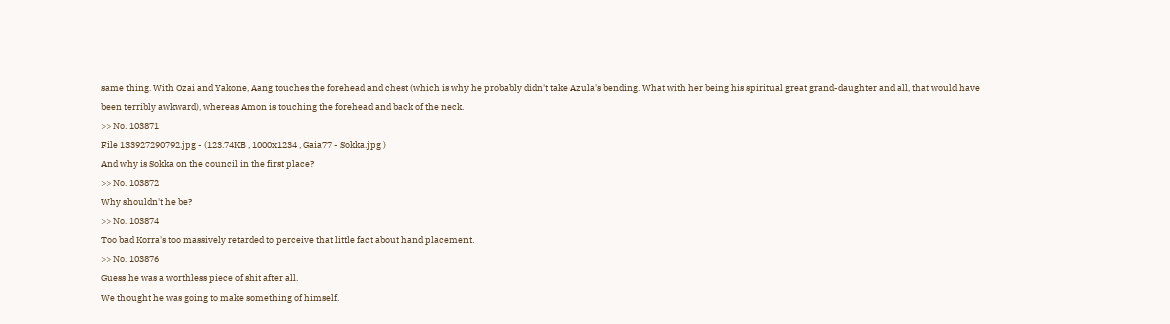same thing. With Ozai and Yakone, Aang touches the forehead and chest (which is why he probably didn't take Azula's bending. What with her being his spiritual great grand-daughter and all, that would have been terribly awkward), whereas Amon is touching the forehead and back of the neck.
>> No. 103871
File 133927290792.jpg - (123.74KB , 1000x1234 , Gaia77 - Sokka.jpg )
And why is Sokka on the council in the first place?
>> No. 103872
Why shouldn't he be?
>> No. 103874
Too bad Korra's too massively retarded to perceive that little fact about hand placement.
>> No. 103876
Guess he was a worthless piece of shit after all.
We thought he was going to make something of himself.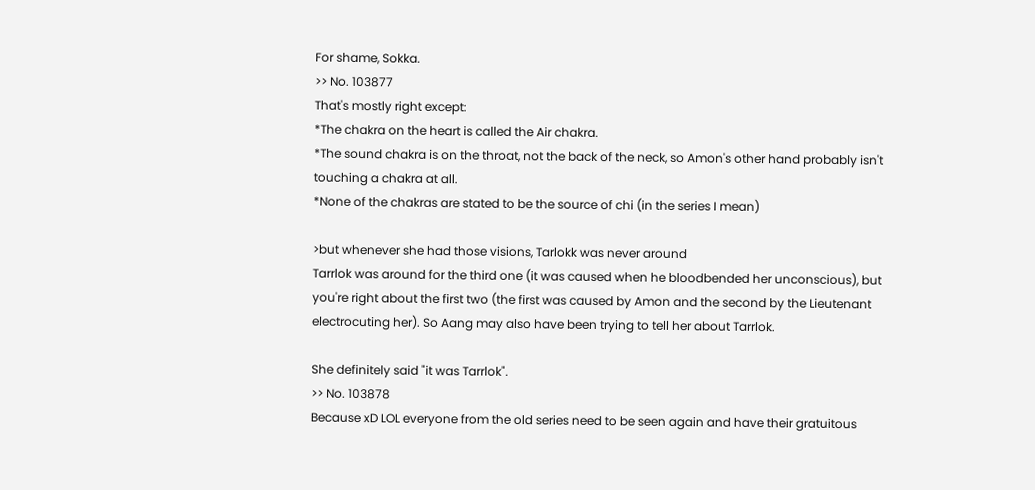For shame, Sokka.
>> No. 103877
That's mostly right except:
*The chakra on the heart is called the Air chakra.
*The sound chakra is on the throat, not the back of the neck, so Amon's other hand probably isn't touching a chakra at all.
*None of the chakras are stated to be the source of chi (in the series I mean)

>but whenever she had those visions, Tarlokk was never around
Tarrlok was around for the third one (it was caused when he bloodbended her unconscious), but you're right about the first two (the first was caused by Amon and the second by the Lieutenant electrocuting her). So Aang may also have been trying to tell her about Tarrlok.

She definitely said "it was Tarrlok".
>> No. 103878
Because xD LOL everyone from the old series need to be seen again and have their gratuitous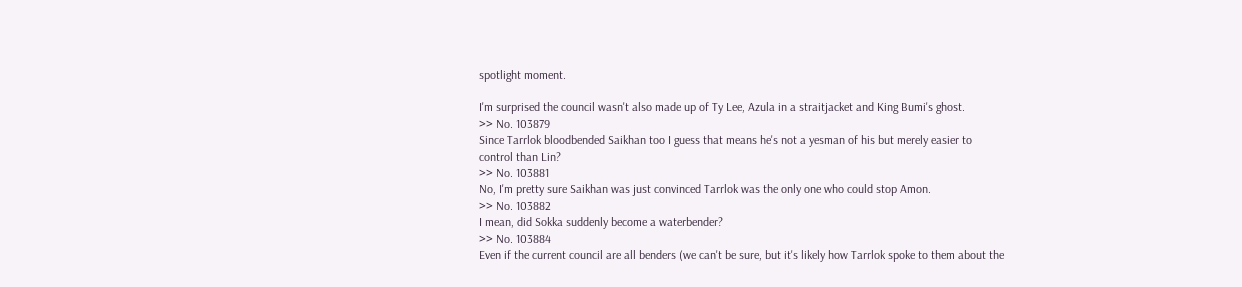spotlight moment.

I'm surprised the council wasn't also made up of Ty Lee, Azula in a straitjacket and King Bumi's ghost.
>> No. 103879
Since Tarrlok bloodbended Saikhan too I guess that means he's not a yesman of his but merely easier to control than Lin?
>> No. 103881
No, I'm pretty sure Saikhan was just convinced Tarrlok was the only one who could stop Amon.
>> No. 103882
I mean, did Sokka suddenly become a waterbender?
>> No. 103884
Even if the current council are all benders (we can't be sure, but it's likely how Tarrlok spoke to them about the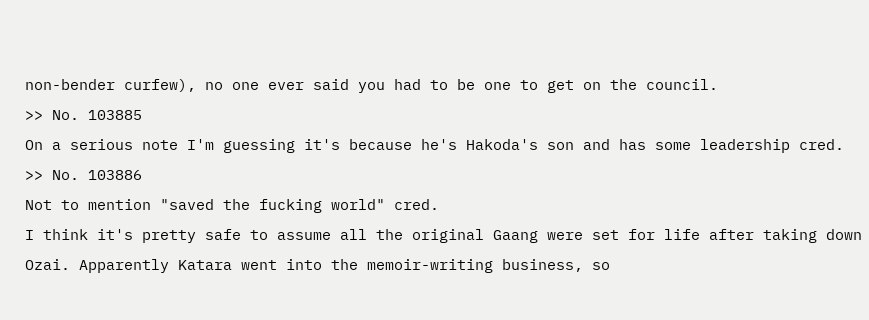non-bender curfew), no one ever said you had to be one to get on the council.
>> No. 103885
On a serious note I'm guessing it's because he's Hakoda's son and has some leadership cred.
>> No. 103886
Not to mention "saved the fucking world" cred.
I think it's pretty safe to assume all the original Gaang were set for life after taking down Ozai. Apparently Katara went into the memoir-writing business, so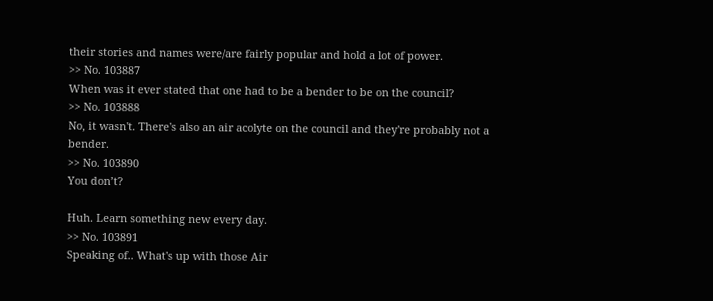their stories and names were/are fairly popular and hold a lot of power.
>> No. 103887
When was it ever stated that one had to be a bender to be on the council?
>> No. 103888
No, it wasn't. There's also an air acolyte on the council and they're probably not a bender.
>> No. 103890
You don’t?

Huh. Learn something new every day.
>> No. 103891
Speaking of.. What's up with those Air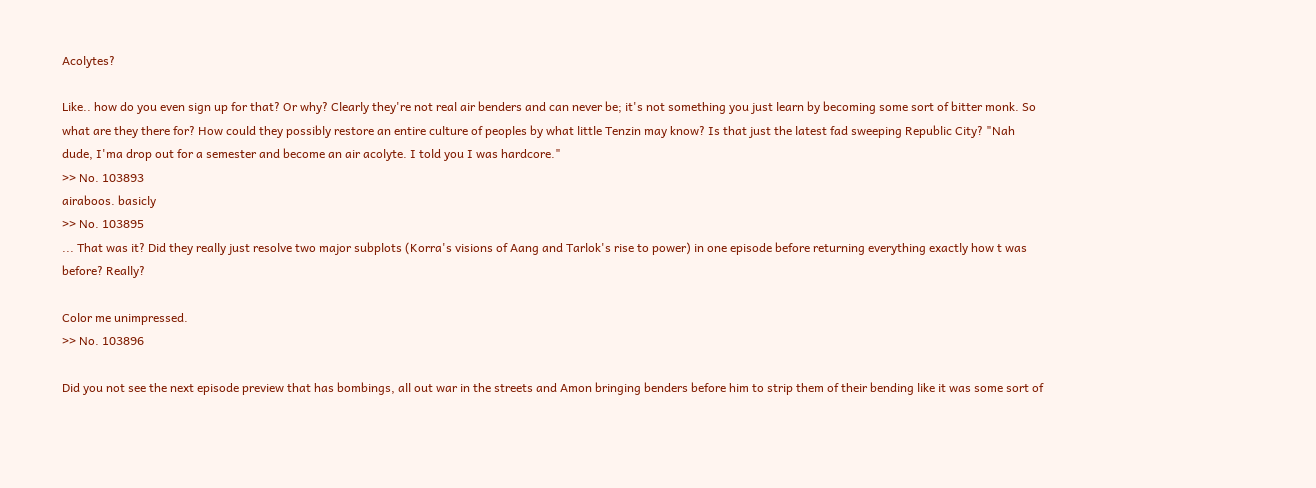Acolytes?

Like.. how do you even sign up for that? Or why? Clearly they're not real air benders and can never be; it's not something you just learn by becoming some sort of bitter monk. So what are they there for? How could they possibly restore an entire culture of peoples by what little Tenzin may know? Is that just the latest fad sweeping Republic City? "Nah dude, I'ma drop out for a semester and become an air acolyte. I told you I was hardcore."
>> No. 103893
airaboos. basicly
>> No. 103895
... That was it? Did they really just resolve two major subplots (Korra's visions of Aang and Tarlok's rise to power) in one episode before returning everything exactly how t was before? Really?

Color me unimpressed.
>> No. 103896

Did you not see the next episode preview that has bombings, all out war in the streets and Amon bringing benders before him to strip them of their bending like it was some sort of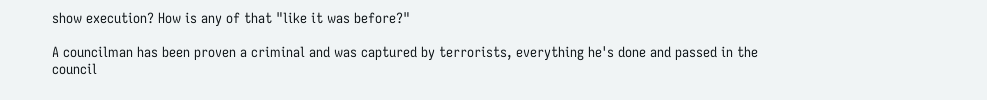show execution? How is any of that "like it was before?"

A councilman has been proven a criminal and was captured by terrorists, everything he's done and passed in the council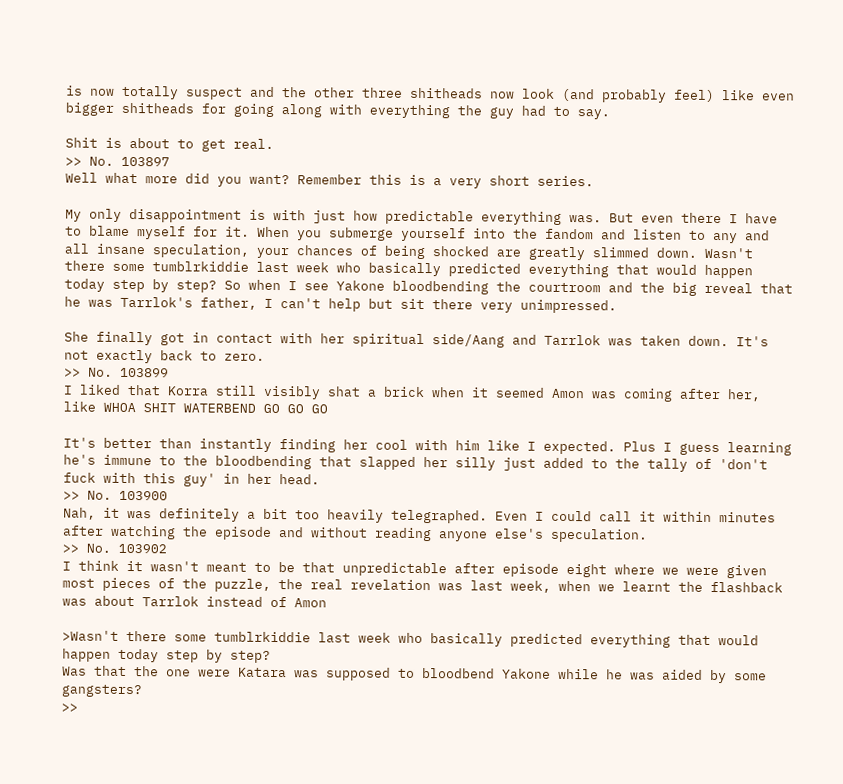is now totally suspect and the other three shitheads now look (and probably feel) like even bigger shitheads for going along with everything the guy had to say.

Shit is about to get real.
>> No. 103897
Well what more did you want? Remember this is a very short series.

My only disappointment is with just how predictable everything was. But even there I have to blame myself for it. When you submerge yourself into the fandom and listen to any and all insane speculation, your chances of being shocked are greatly slimmed down. Wasn't there some tumblrkiddie last week who basically predicted everything that would happen today step by step? So when I see Yakone bloodbending the courtroom and the big reveal that he was Tarrlok's father, I can't help but sit there very unimpressed.

She finally got in contact with her spiritual side/Aang and Tarrlok was taken down. It's not exactly back to zero.
>> No. 103899
I liked that Korra still visibly shat a brick when it seemed Amon was coming after her, like WHOA SHIT WATERBEND GO GO GO

It's better than instantly finding her cool with him like I expected. Plus I guess learning he's immune to the bloodbending that slapped her silly just added to the tally of 'don't fuck with this guy' in her head.
>> No. 103900
Nah, it was definitely a bit too heavily telegraphed. Even I could call it within minutes after watching the episode and without reading anyone else's speculation.
>> No. 103902
I think it wasn't meant to be that unpredictable after episode eight where we were given most pieces of the puzzle, the real revelation was last week, when we learnt the flashback was about Tarrlok instead of Amon

>Wasn't there some tumblrkiddie last week who basically predicted everything that would happen today step by step?
Was that the one were Katara was supposed to bloodbend Yakone while he was aided by some gangsters?
>>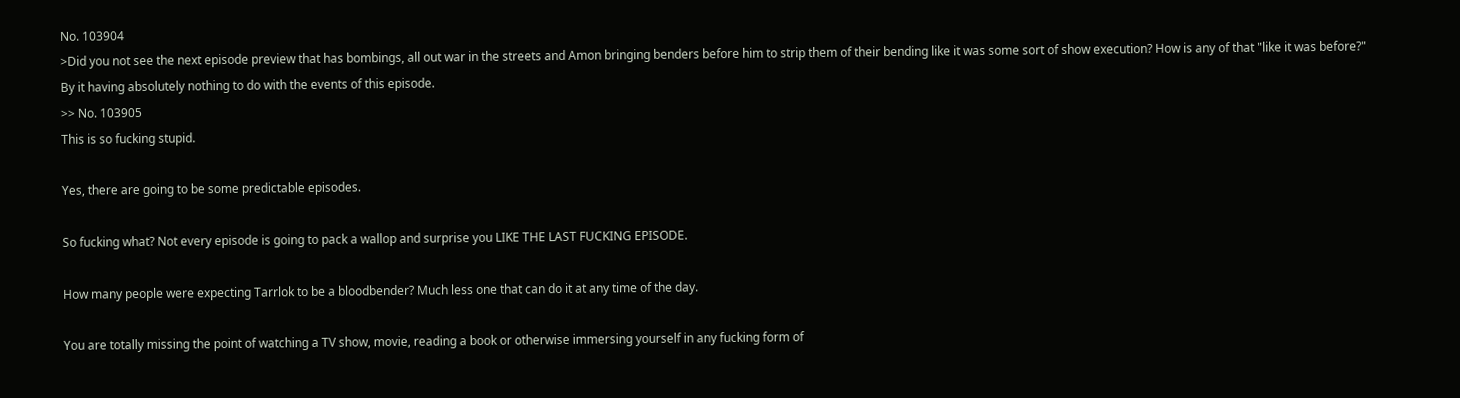No. 103904
>Did you not see the next episode preview that has bombings, all out war in the streets and Amon bringing benders before him to strip them of their bending like it was some sort of show execution? How is any of that "like it was before?"
By it having absolutely nothing to do with the events of this episode.
>> No. 103905
This is so fucking stupid.

Yes, there are going to be some predictable episodes.

So fucking what? Not every episode is going to pack a wallop and surprise you LIKE THE LAST FUCKING EPISODE.

How many people were expecting Tarrlok to be a bloodbender? Much less one that can do it at any time of the day.

You are totally missing the point of watching a TV show, movie, reading a book or otherwise immersing yourself in any fucking form of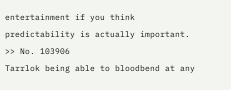entertainment if you think predictability is actually important.
>> No. 103906
Tarrlok being able to bloodbend at any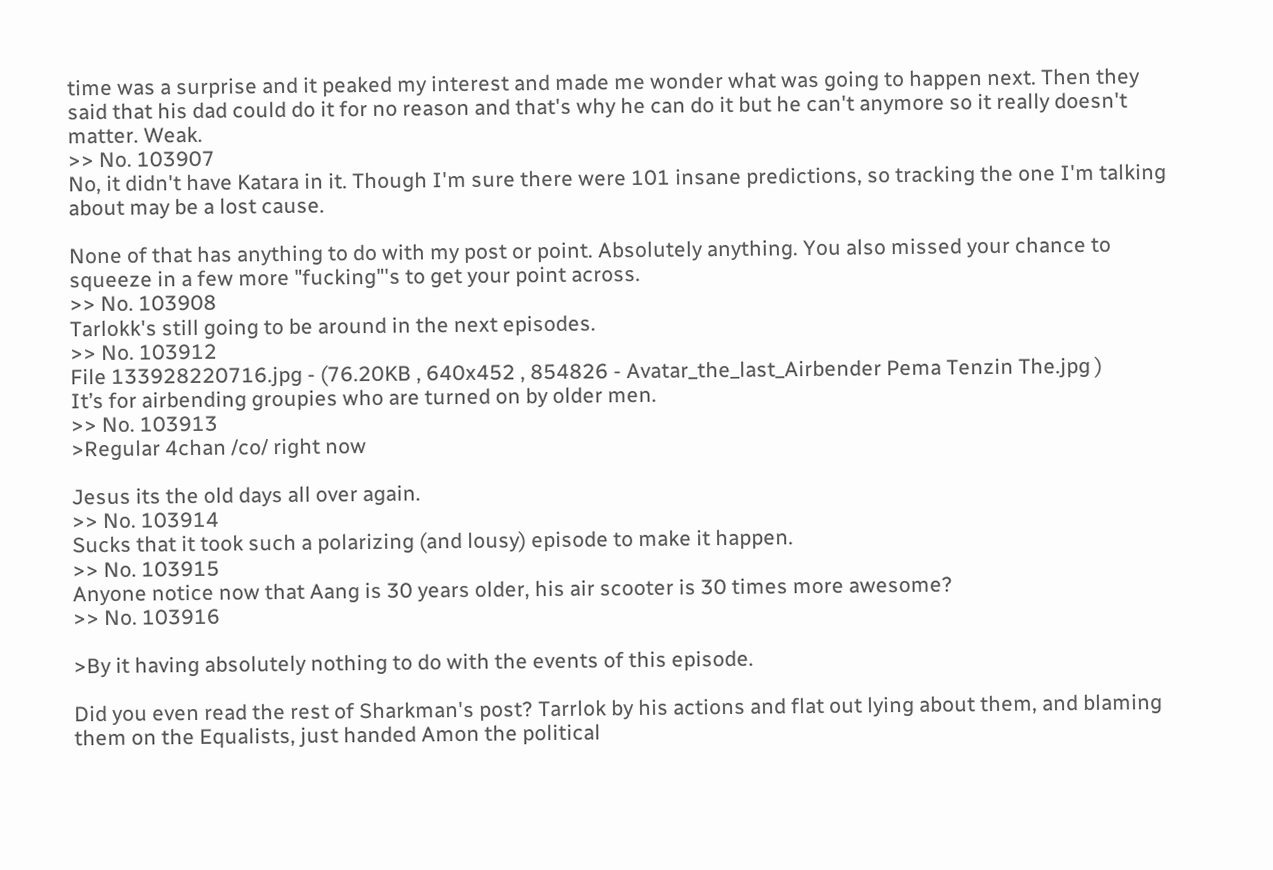time was a surprise and it peaked my interest and made me wonder what was going to happen next. Then they said that his dad could do it for no reason and that's why he can do it but he can't anymore so it really doesn't matter. Weak.
>> No. 103907
No, it didn't have Katara in it. Though I'm sure there were 101 insane predictions, so tracking the one I'm talking about may be a lost cause.

None of that has anything to do with my post or point. Absolutely anything. You also missed your chance to squeeze in a few more "fucking"'s to get your point across.
>> No. 103908
Tarlokk's still going to be around in the next episodes.
>> No. 103912
File 133928220716.jpg - (76.20KB , 640x452 , 854826 - Avatar_the_last_Airbender Pema Tenzin The.jpg )
It’s for airbending groupies who are turned on by older men.
>> No. 103913
>Regular 4chan /co/ right now

Jesus its the old days all over again.
>> No. 103914
Sucks that it took such a polarizing (and lousy) episode to make it happen.
>> No. 103915
Anyone notice now that Aang is 30 years older, his air scooter is 30 times more awesome?
>> No. 103916

>By it having absolutely nothing to do with the events of this episode.

Did you even read the rest of Sharkman's post? Tarrlok by his actions and flat out lying about them, and blaming them on the Equalists, just handed Amon the political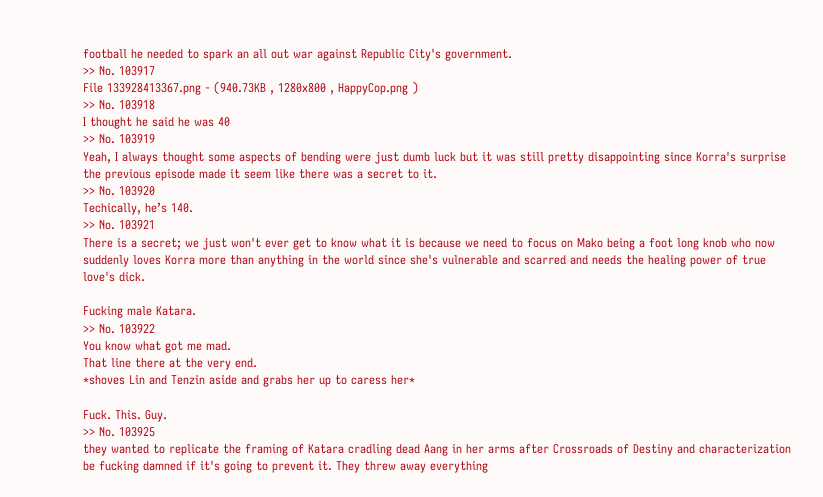football he needed to spark an all out war against Republic City's government.
>> No. 103917
File 133928413367.png - (940.73KB , 1280x800 , HappyCop.png )
>> No. 103918
I thought he said he was 40
>> No. 103919
Yeah, I always thought some aspects of bending were just dumb luck but it was still pretty disappointing since Korra's surprise the previous episode made it seem like there was a secret to it.
>> No. 103920
Techically, he’s 140.
>> No. 103921
There is a secret; we just won't ever get to know what it is because we need to focus on Mako being a foot long knob who now suddenly loves Korra more than anything in the world since she's vulnerable and scarred and needs the healing power of true love's dick.

Fucking male Katara.
>> No. 103922
You know what got me mad.
That line there at the very end.
*shoves Lin and Tenzin aside and grabs her up to caress her*

Fuck. This. Guy.
>> No. 103925
they wanted to replicate the framing of Katara cradling dead Aang in her arms after Crossroads of Destiny and characterization be fucking damned if it's going to prevent it. They threw away everything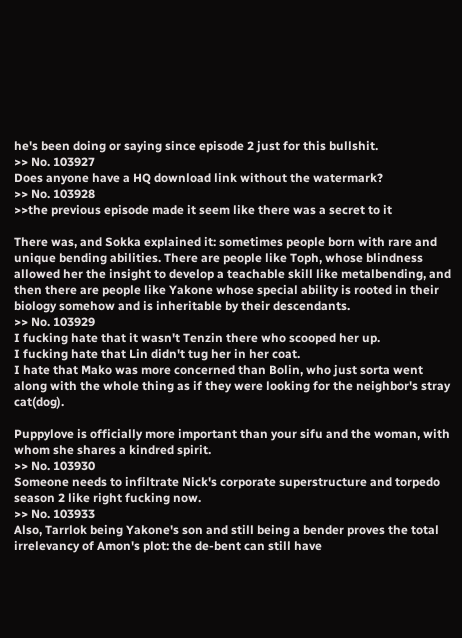he's been doing or saying since episode 2 just for this bullshit.
>> No. 103927
Does anyone have a HQ download link without the watermark?
>> No. 103928
>>the previous episode made it seem like there was a secret to it

There was, and Sokka explained it: sometimes people born with rare and unique bending abilities. There are people like Toph, whose blindness allowed her the insight to develop a teachable skill like metalbending, and then there are people like Yakone whose special ability is rooted in their biology somehow and is inheritable by their descendants.
>> No. 103929
I fucking hate that it wasn't Tenzin there who scooped her up.
I fucking hate that Lin didn't tug her in her coat.
I hate that Mako was more concerned than Bolin, who just sorta went along with the whole thing as if they were looking for the neighbor's stray cat(dog).

Puppylove is officially more important than your sifu and the woman, with whom she shares a kindred spirit.
>> No. 103930
Someone needs to infiltrate Nick's corporate superstructure and torpedo season 2 like right fucking now.
>> No. 103933
Also, Tarrlok being Yakone's son and still being a bender proves the total irrelevancy of Amon's plot: the de-bent can still have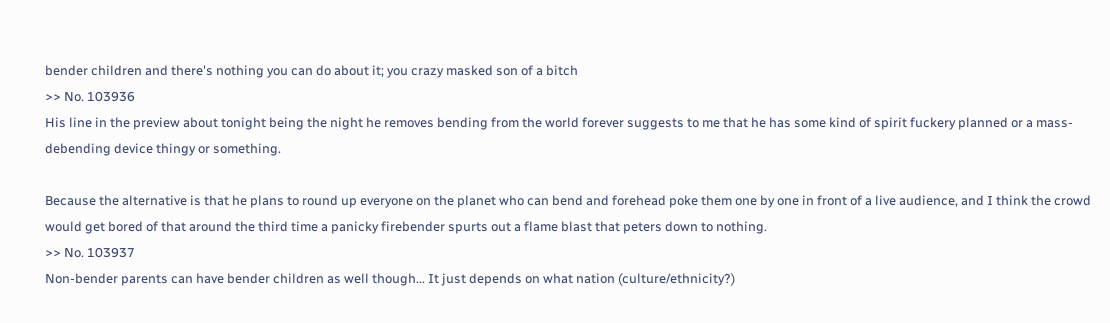bender children and there's nothing you can do about it; you crazy masked son of a bitch
>> No. 103936
His line in the preview about tonight being the night he removes bending from the world forever suggests to me that he has some kind of spirit fuckery planned or a mass-debending device thingy or something.

Because the alternative is that he plans to round up everyone on the planet who can bend and forehead poke them one by one in front of a live audience, and I think the crowd would get bored of that around the third time a panicky firebender spurts out a flame blast that peters down to nothing.
>> No. 103937
Non-bender parents can have bender children as well though... It just depends on what nation (culture/ethnicity?)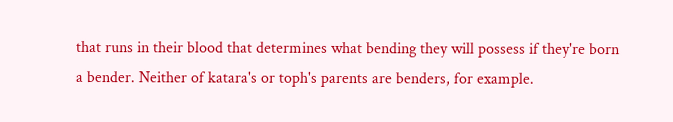that runs in their blood that determines what bending they will possess if they're born a bender. Neither of katara's or toph's parents are benders, for example.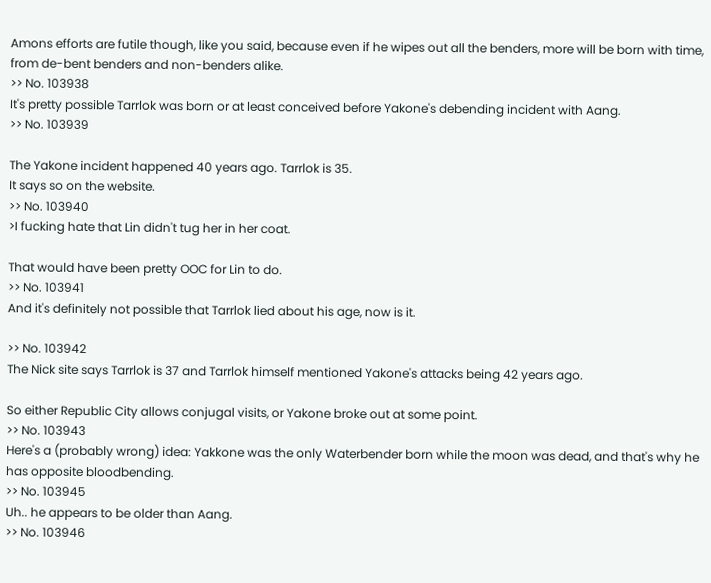Amons efforts are futile though, like you said, because even if he wipes out all the benders, more will be born with time, from de-bent benders and non-benders alike.
>> No. 103938
It's pretty possible Tarrlok was born or at least conceived before Yakone's debending incident with Aang.
>> No. 103939

The Yakone incident happened 40 years ago. Tarrlok is 35.
It says so on the website.
>> No. 103940
>I fucking hate that Lin didn't tug her in her coat.

That would have been pretty OOC for Lin to do.
>> No. 103941
And it's definitely not possible that Tarrlok lied about his age, now is it.

>> No. 103942
The Nick site says Tarrlok is 37 and Tarrlok himself mentioned Yakone's attacks being 42 years ago.

So either Republic City allows conjugal visits, or Yakone broke out at some point.
>> No. 103943
Here's a (probably wrong) idea: Yakkone was the only Waterbender born while the moon was dead, and that's why he has opposite bloodbending.
>> No. 103945
Uh.. he appears to be older than Aang.
>> No. 103946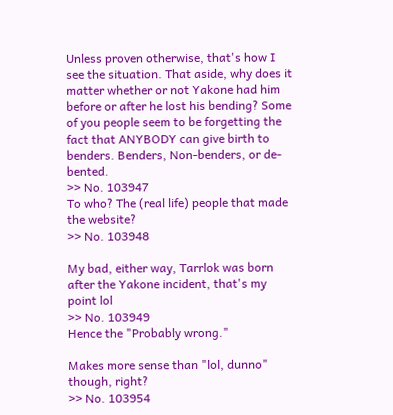Unless proven otherwise, that's how I see the situation. That aside, why does it matter whether or not Yakone had him before or after he lost his bending? Some of you people seem to be forgetting the fact that ANYBODY can give birth to benders. Benders, Non-benders, or de-bented.
>> No. 103947
To who? The (real life) people that made the website?
>> No. 103948

My bad, either way, Tarrlok was born after the Yakone incident, that's my point lol
>> No. 103949
Hence the "Probably wrong."

Makes more sense than "lol, dunno" though, right?
>> No. 103954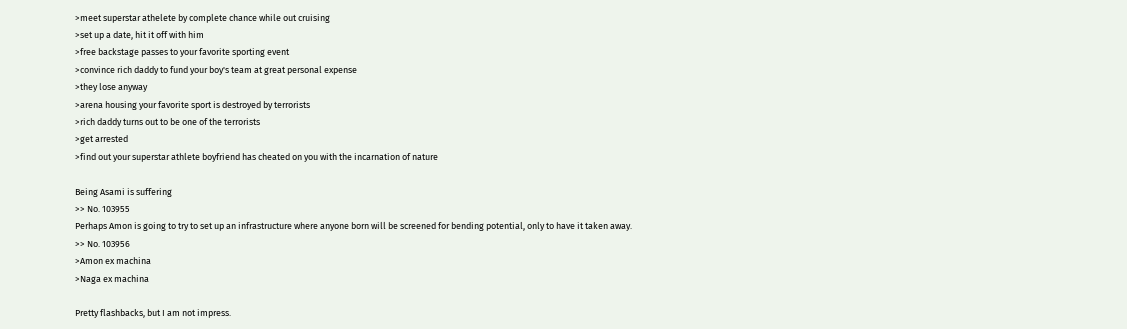>meet superstar athelete by complete chance while out cruising
>set up a date, hit it off with him
>free backstage passes to your favorite sporting event
>convince rich daddy to fund your boy's team at great personal expense
>they lose anyway
>arena housing your favorite sport is destroyed by terrorists
>rich daddy turns out to be one of the terrorists
>get arrested
>find out your superstar athlete boyfriend has cheated on you with the incarnation of nature

Being Asami is suffering
>> No. 103955
Perhaps Amon is going to try to set up an infrastructure where anyone born will be screened for bending potential, only to have it taken away.
>> No. 103956
>Amon ex machina
>Naga ex machina

Pretty flashbacks, but I am not impress.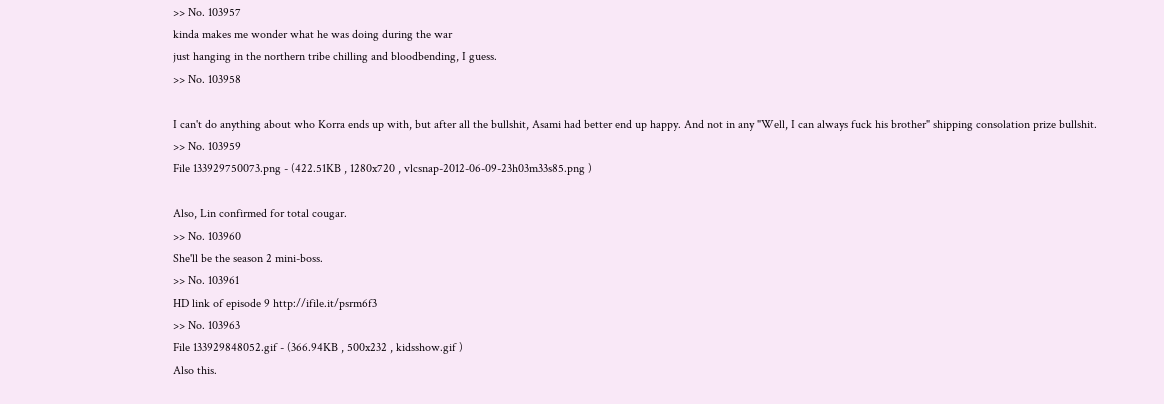>> No. 103957
kinda makes me wonder what he was doing during the war
just hanging in the northern tribe chilling and bloodbending, I guess.
>> No. 103958

I can't do anything about who Korra ends up with, but after all the bullshit, Asami had better end up happy. And not in any "Well, I can always fuck his brother" shipping consolation prize bullshit.
>> No. 103959
File 133929750073.png - (422.51KB , 1280x720 , vlcsnap-2012-06-09-23h03m33s85.png )

Also, Lin confirmed for total cougar.
>> No. 103960
She'll be the season 2 mini-boss.
>> No. 103961
HD link of episode 9 http://ifile.it/psrm6f3
>> No. 103963
File 133929848052.gif - (366.94KB , 500x232 , kidsshow.gif )
Also this.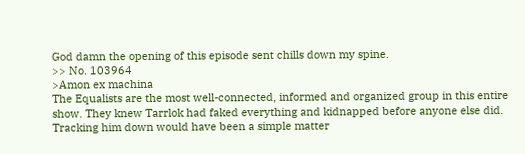God damn the opening of this episode sent chills down my spine.
>> No. 103964
>Amon ex machina
The Equalists are the most well-connected, informed and organized group in this entire show. They knew Tarrlok had faked everything and kidnapped before anyone else did. Tracking him down would have been a simple matter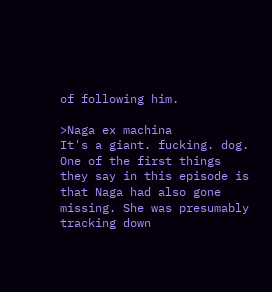of following him.

>Naga ex machina
It's a giant. fucking. dog. One of the first things they say in this episode is that Naga had also gone missing. She was presumably tracking down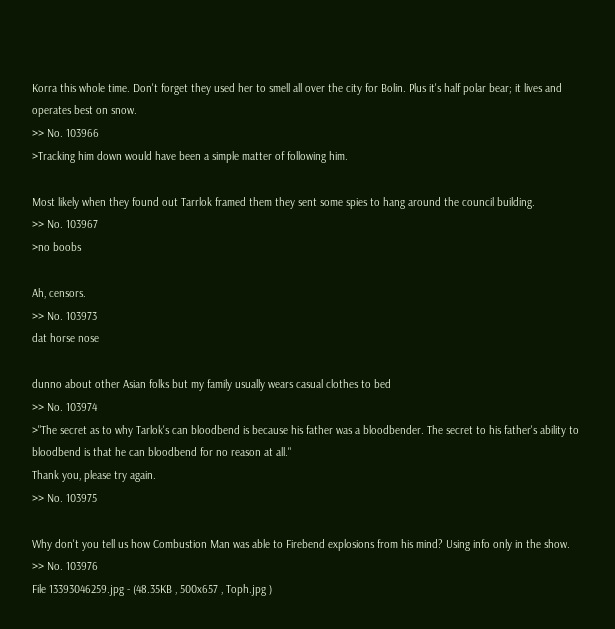Korra this whole time. Don't forget they used her to smell all over the city for Bolin. Plus it's half polar bear; it lives and operates best on snow.
>> No. 103966
>Tracking him down would have been a simple matter of following him.

Most likely when they found out Tarrlok framed them they sent some spies to hang around the council building.
>> No. 103967
>no boobs

Ah, censors.
>> No. 103973
dat horse nose

dunno about other Asian folks but my family usually wears casual clothes to bed
>> No. 103974
>"The secret as to why Tarlok's can bloodbend is because his father was a bloodbender. The secret to his father's ability to bloodbend is that he can bloodbend for no reason at all."
Thank you, please try again.
>> No. 103975

Why don't you tell us how Combustion Man was able to Firebend explosions from his mind? Using info only in the show.
>> No. 103976
File 13393046259.jpg - (48.35KB , 500x657 , Toph.jpg )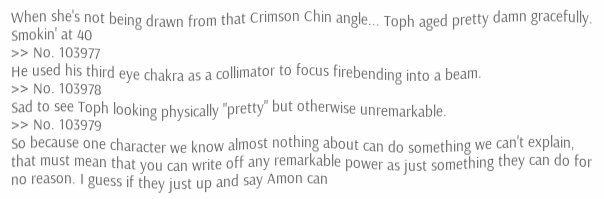When she's not being drawn from that Crimson Chin angle... Toph aged pretty damn gracefully. Smokin' at 40
>> No. 103977
He used his third eye chakra as a collimator to focus firebending into a beam.
>> No. 103978
Sad to see Toph looking physically "pretty" but otherwise unremarkable.
>> No. 103979
So because one character we know almost nothing about can do something we can't explain, that must mean that you can write off any remarkable power as just something they can do for no reason. I guess if they just up and say Amon can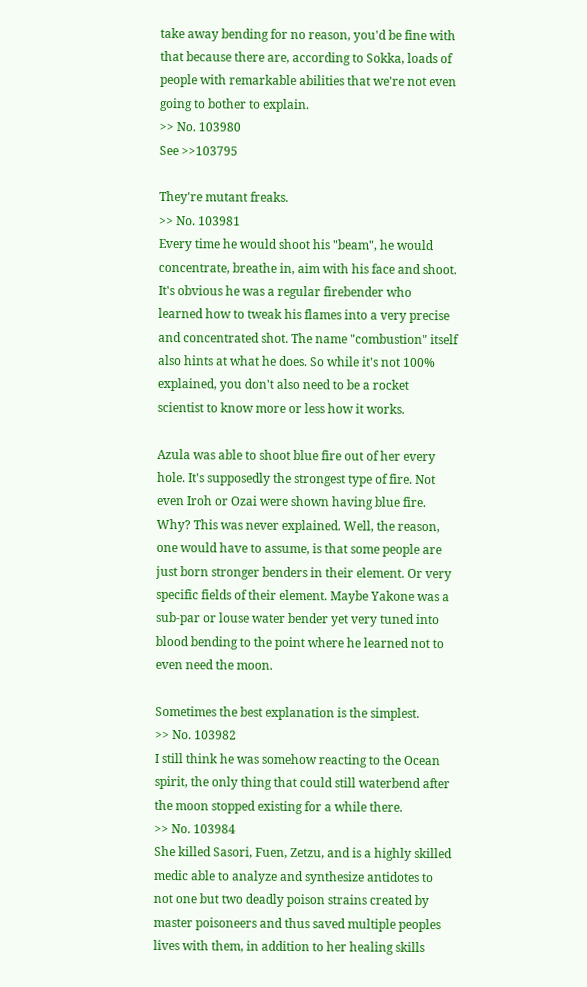take away bending for no reason, you'd be fine with that because there are, according to Sokka, loads of people with remarkable abilities that we're not even going to bother to explain.
>> No. 103980
See >>103795

They're mutant freaks.
>> No. 103981
Every time he would shoot his "beam", he would concentrate, breathe in, aim with his face and shoot. It's obvious he was a regular firebender who learned how to tweak his flames into a very precise and concentrated shot. The name "combustion" itself also hints at what he does. So while it's not 100% explained, you don't also need to be a rocket scientist to know more or less how it works.

Azula was able to shoot blue fire out of her every hole. It's supposedly the strongest type of fire. Not even Iroh or Ozai were shown having blue fire. Why? This was never explained. Well, the reason, one would have to assume, is that some people are just born stronger benders in their element. Or very specific fields of their element. Maybe Yakone was a sub-par or louse water bender yet very tuned into blood bending to the point where he learned not to even need the moon.

Sometimes the best explanation is the simplest.
>> No. 103982
I still think he was somehow reacting to the Ocean spirit, the only thing that could still waterbend after the moon stopped existing for a while there.
>> No. 103984
She killed Sasori, Fuen, Zetzu, and is a highly skilled medic able to analyze and synthesize antidotes to not one but two deadly poison strains created by master poisoneers and thus saved multiple peoples lives with them, in addition to her healing skills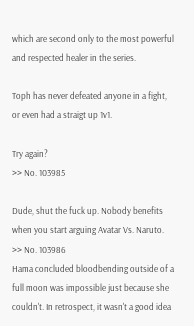which are second only to the most powerful and respected healer in the series.

Toph has never defeated anyone in a fight, or even had a straigt up 1v1.

Try again?
>> No. 103985

Dude, shut the fuck up. Nobody benefits when you start arguing Avatar Vs. Naruto.
>> No. 103986
Hama concluded bloodbending outside of a full moon was impossible just because she couldn't. In retrospect, it wasn't a good idea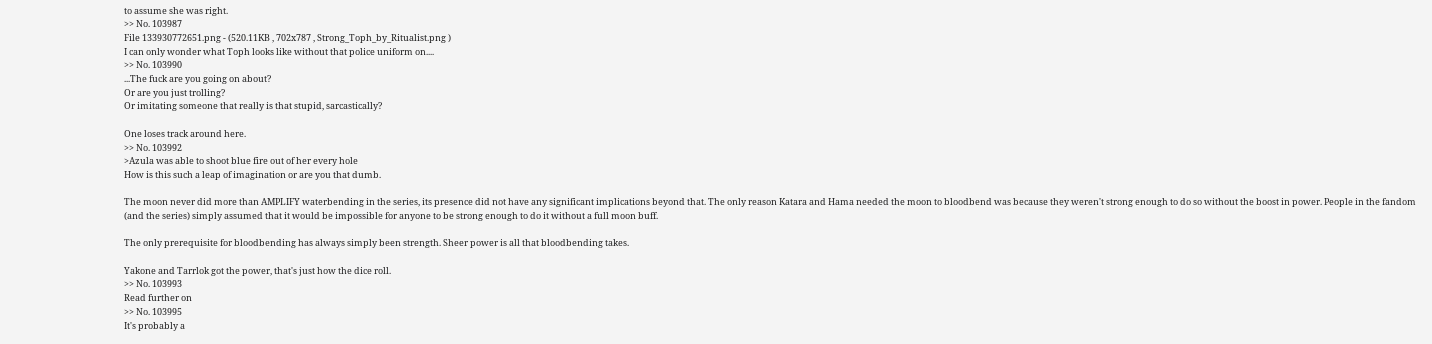to assume she was right.
>> No. 103987
File 133930772651.png - (520.11KB , 702x787 , Strong_Toph_by_Ritualist.png )
I can only wonder what Toph looks like without that police uniform on....
>> No. 103990
...The fuck are you going on about?
Or are you just trolling?
Or imitating someone that really is that stupid, sarcastically?

One loses track around here.
>> No. 103992
>Azula was able to shoot blue fire out of her every hole
How is this such a leap of imagination or are you that dumb.

The moon never did more than AMPLIFY waterbending in the series, its presence did not have any significant implications beyond that. The only reason Katara and Hama needed the moon to bloodbend was because they weren't strong enough to do so without the boost in power. People in the fandom (and the series) simply assumed that it would be impossible for anyone to be strong enough to do it without a full moon buff.

The only prerequisite for bloodbending has always simply been strength. Sheer power is all that bloodbending takes.

Yakone and Tarrlok got the power, that's just how the dice roll.
>> No. 103993
Read further on
>> No. 103995
It's probably a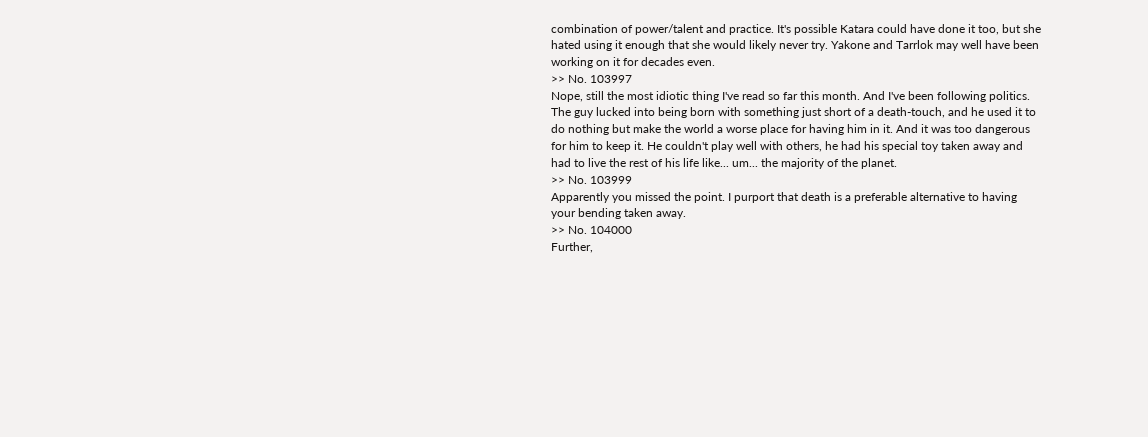combination of power/talent and practice. It's possible Katara could have done it too, but she hated using it enough that she would likely never try. Yakone and Tarrlok may well have been working on it for decades even.
>> No. 103997
Nope, still the most idiotic thing I've read so far this month. And I've been following politics. The guy lucked into being born with something just short of a death-touch, and he used it to do nothing but make the world a worse place for having him in it. And it was too dangerous for him to keep it. He couldn't play well with others, he had his special toy taken away and had to live the rest of his life like... um... the majority of the planet.
>> No. 103999
Apparently you missed the point. I purport that death is a preferable alternative to having your bending taken away.
>> No. 104000
Further,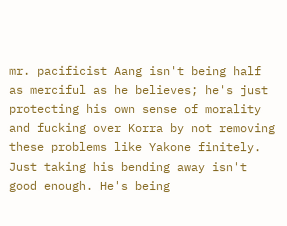mr. pacificist Aang isn't being half as merciful as he believes; he's just protecting his own sense of morality and fucking over Korra by not removing these problems like Yakone finitely. Just taking his bending away isn't good enough. He's being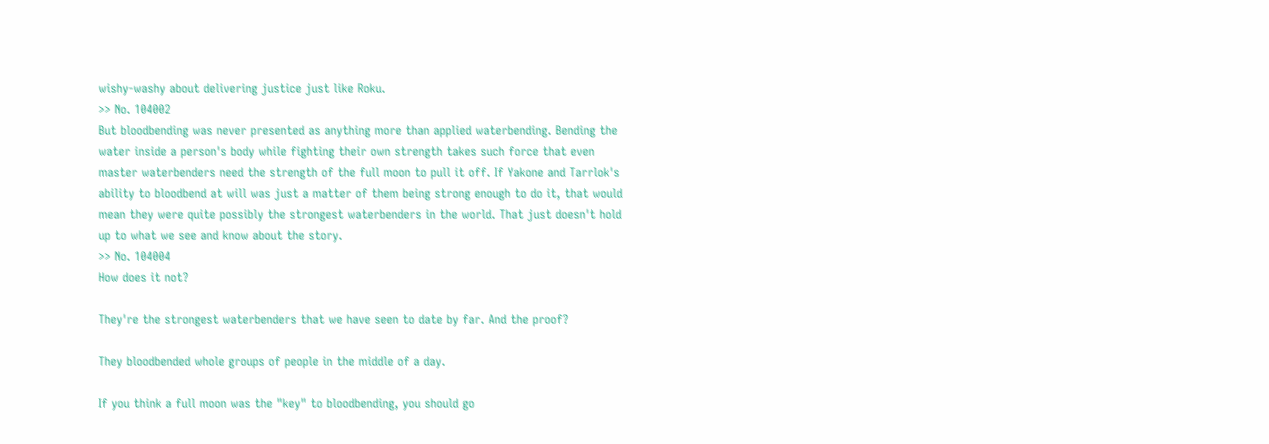wishy-washy about delivering justice just like Roku.
>> No. 104002
But bloodbending was never presented as anything more than applied waterbending. Bending the water inside a person's body while fighting their own strength takes such force that even master waterbenders need the strength of the full moon to pull it off. If Yakone and Tarrlok's ability to bloodbend at will was just a matter of them being strong enough to do it, that would mean they were quite possibly the strongest waterbenders in the world. That just doesn't hold up to what we see and know about the story.
>> No. 104004
How does it not?

They're the strongest waterbenders that we have seen to date by far. And the proof?

They bloodbended whole groups of people in the middle of a day.

If you think a full moon was the "key" to bloodbending, you should go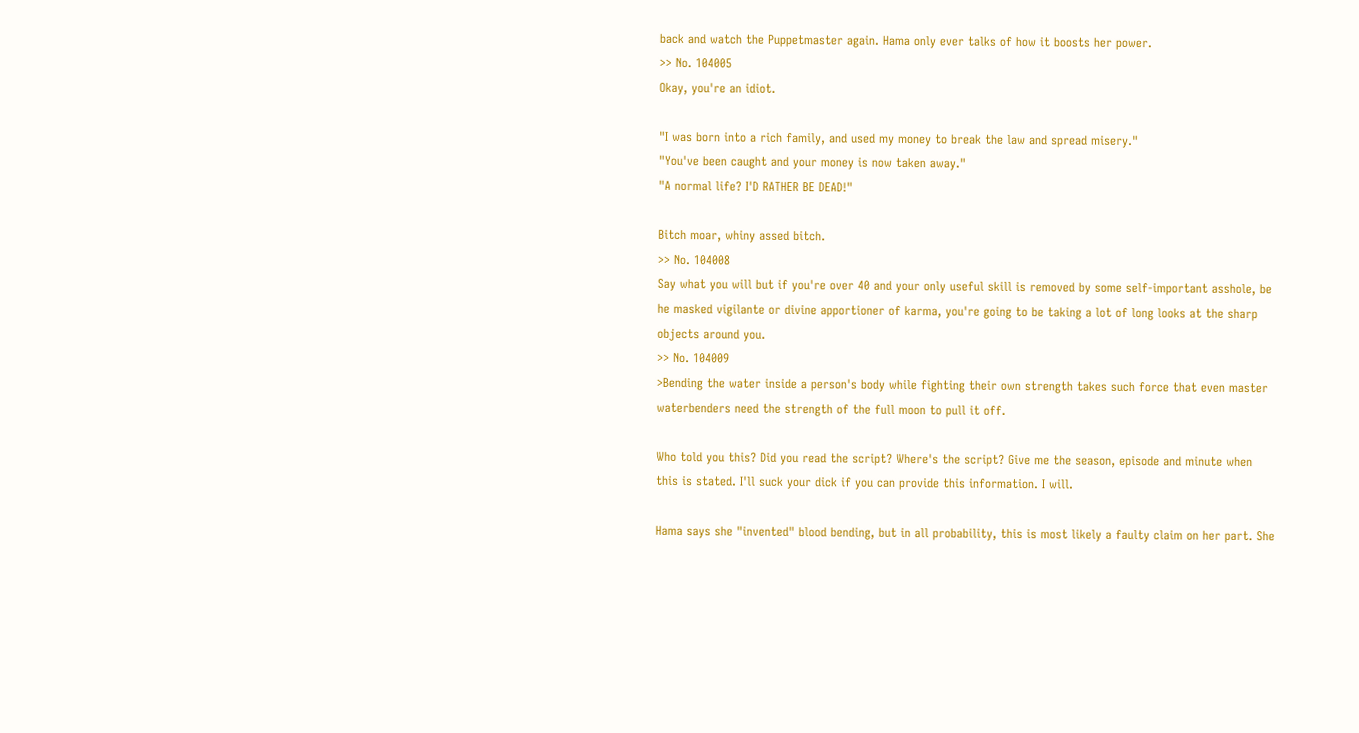back and watch the Puppetmaster again. Hama only ever talks of how it boosts her power.
>> No. 104005
Okay, you're an idiot.

"I was born into a rich family, and used my money to break the law and spread misery."
"You've been caught and your money is now taken away."
"A normal life? I'D RATHER BE DEAD!"

Bitch moar, whiny assed bitch.
>> No. 104008
Say what you will but if you're over 40 and your only useful skill is removed by some self-important asshole, be he masked vigilante or divine apportioner of karma, you're going to be taking a lot of long looks at the sharp objects around you.
>> No. 104009
>Bending the water inside a person's body while fighting their own strength takes such force that even master waterbenders need the strength of the full moon to pull it off.

Who told you this? Did you read the script? Where's the script? Give me the season, episode and minute when this is stated. I'll suck your dick if you can provide this information. I will.

Hama says she "invented" blood bending, but in all probability, this is most likely a faulty claim on her part. She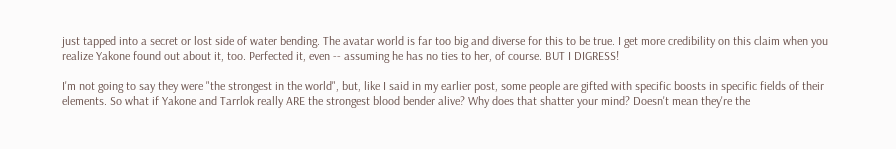just tapped into a secret or lost side of water bending. The avatar world is far too big and diverse for this to be true. I get more credibility on this claim when you realize Yakone found out about it, too. Perfected it, even -- assuming he has no ties to her, of course. BUT I DIGRESS!

I'm not going to say they were "the strongest in the world", but, like I said in my earlier post, some people are gifted with specific boosts in specific fields of their elements. So what if Yakone and Tarrlok really ARE the strongest blood bender alive? Why does that shatter your mind? Doesn't mean they're the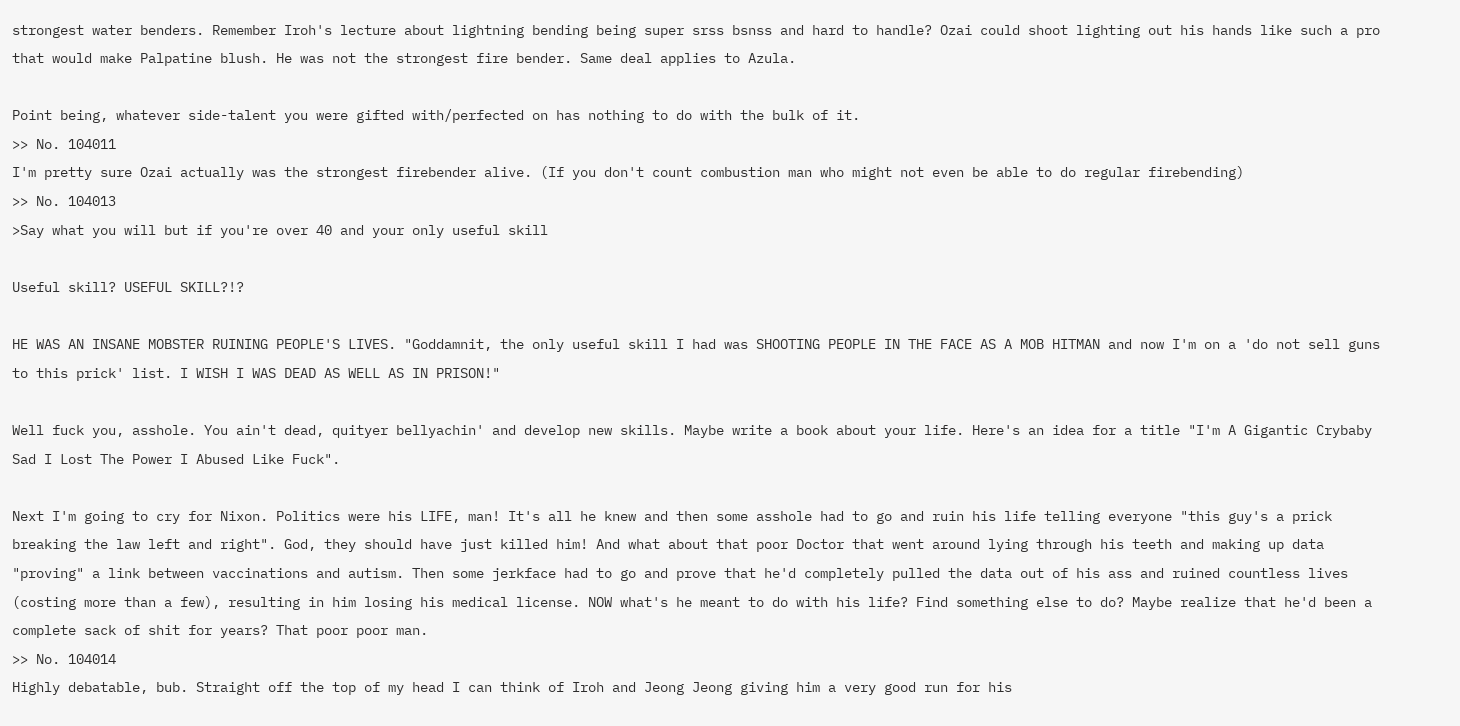strongest water benders. Remember Iroh's lecture about lightning bending being super srss bsnss and hard to handle? Ozai could shoot lighting out his hands like such a pro that would make Palpatine blush. He was not the strongest fire bender. Same deal applies to Azula.

Point being, whatever side-talent you were gifted with/perfected on has nothing to do with the bulk of it.
>> No. 104011
I'm pretty sure Ozai actually was the strongest firebender alive. (If you don't count combustion man who might not even be able to do regular firebending)
>> No. 104013
>Say what you will but if you're over 40 and your only useful skill

Useful skill? USEFUL SKILL?!?

HE WAS AN INSANE MOBSTER RUINING PEOPLE'S LIVES. "Goddamnit, the only useful skill I had was SHOOTING PEOPLE IN THE FACE AS A MOB HITMAN and now I'm on a 'do not sell guns to this prick' list. I WISH I WAS DEAD AS WELL AS IN PRISON!"

Well fuck you, asshole. You ain't dead, quityer bellyachin' and develop new skills. Maybe write a book about your life. Here's an idea for a title "I'm A Gigantic Crybaby Sad I Lost The Power I Abused Like Fuck".

Next I'm going to cry for Nixon. Politics were his LIFE, man! It's all he knew and then some asshole had to go and ruin his life telling everyone "this guy's a prick breaking the law left and right". God, they should have just killed him! And what about that poor Doctor that went around lying through his teeth and making up data "proving" a link between vaccinations and autism. Then some jerkface had to go and prove that he'd completely pulled the data out of his ass and ruined countless lives (costing more than a few), resulting in him losing his medical license. NOW what's he meant to do with his life? Find something else to do? Maybe realize that he'd been a complete sack of shit for years? That poor poor man.
>> No. 104014
Highly debatable, bub. Straight off the top of my head I can think of Iroh and Jeong Jeong giving him a very good run for his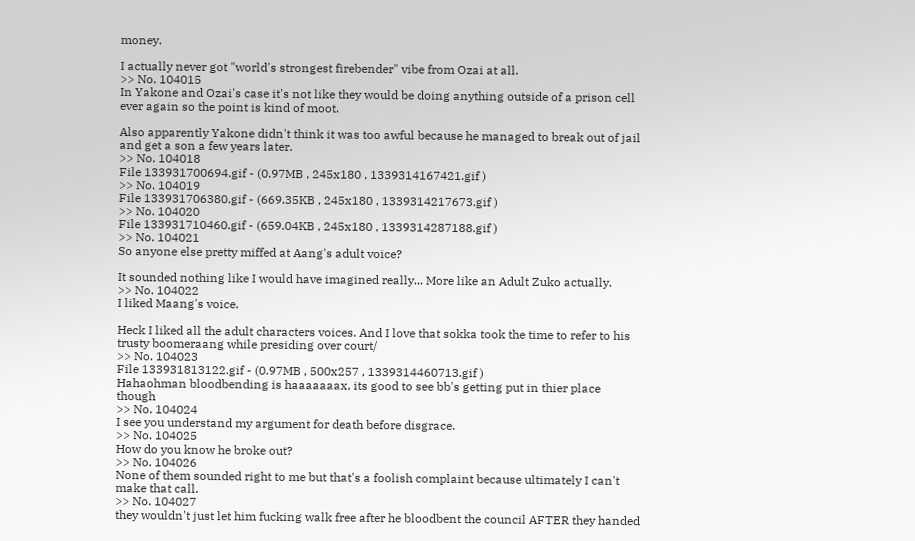money.

I actually never got "world's strongest firebender" vibe from Ozai at all.
>> No. 104015
In Yakone and Ozai's case it's not like they would be doing anything outside of a prison cell ever again so the point is kind of moot.

Also apparently Yakone didn't think it was too awful because he managed to break out of jail and get a son a few years later.
>> No. 104018
File 133931700694.gif - (0.97MB , 245x180 , 1339314167421.gif )
>> No. 104019
File 133931706380.gif - (669.35KB , 245x180 , 1339314217673.gif )
>> No. 104020
File 133931710460.gif - (659.04KB , 245x180 , 1339314287188.gif )
>> No. 104021
So anyone else pretty miffed at Aang's adult voice?

It sounded nothing like I would have imagined really... More like an Adult Zuko actually.
>> No. 104022
I liked Maang's voice.

Heck I liked all the adult characters voices. And I love that sokka took the time to refer to his trusty boomeraang while presiding over court/
>> No. 104023
File 133931813122.gif - (0.97MB , 500x257 , 1339314460713.gif )
Hahaohman bloodbending is haaaaaaax, its good to see bb's getting put in thier place though
>> No. 104024
I see you understand my argument for death before disgrace.
>> No. 104025
How do you know he broke out?
>> No. 104026
None of them sounded right to me but that's a foolish complaint because ultimately I can't make that call.
>> No. 104027
they wouldn't just let him fucking walk free after he bloodbent the council AFTER they handed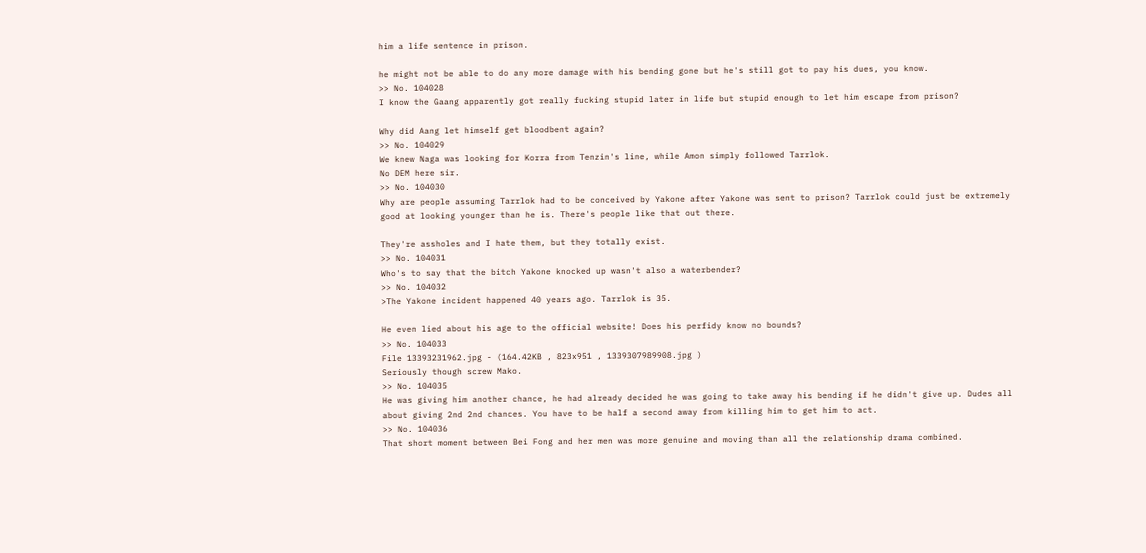him a life sentence in prison.

he might not be able to do any more damage with his bending gone but he's still got to pay his dues, you know.
>> No. 104028
I know the Gaang apparently got really fucking stupid later in life but stupid enough to let him escape from prison?

Why did Aang let himself get bloodbent again?
>> No. 104029
We knew Naga was looking for Korra from Tenzin's line, while Amon simply followed Tarrlok.
No DEM here sir.
>> No. 104030
Why are people assuming Tarrlok had to be conceived by Yakone after Yakone was sent to prison? Tarrlok could just be extremely good at looking younger than he is. There's people like that out there.

They're assholes and I hate them, but they totally exist.
>> No. 104031
Who's to say that the bitch Yakone knocked up wasn't also a waterbender?
>> No. 104032
>The Yakone incident happened 40 years ago. Tarrlok is 35.

He even lied about his age to the official website! Does his perfidy know no bounds?
>> No. 104033
File 13393231962.jpg - (164.42KB , 823x951 , 1339307989908.jpg )
Seriously though screw Mako.
>> No. 104035
He was giving him another chance, he had already decided he was going to take away his bending if he didn't give up. Dudes all about giving 2nd 2nd chances. You have to be half a second away from killing him to get him to act.
>> No. 104036
That short moment between Bei Fong and her men was more genuine and moving than all the relationship drama combined.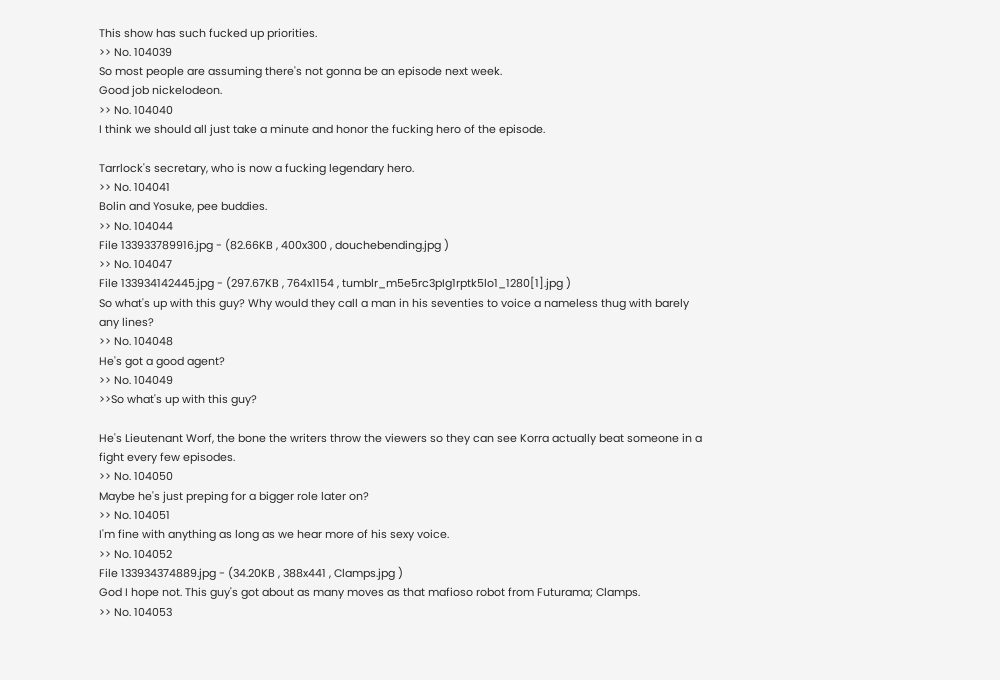This show has such fucked up priorities.
>> No. 104039
So most people are assuming there's not gonna be an episode next week.
Good job nickelodeon.
>> No. 104040
I think we should all just take a minute and honor the fucking hero of the episode.

Tarrlock's secretary, who is now a fucking legendary hero.
>> No. 104041
Bolin and Yosuke, pee buddies.
>> No. 104044
File 133933789916.jpg - (82.66KB , 400x300 , douchebending.jpg )
>> No. 104047
File 133934142445.jpg - (297.67KB , 764x1154 , tumblr_m5e5rc3pIg1rptk5lo1_1280[1].jpg )
So what's up with this guy? Why would they call a man in his seventies to voice a nameless thug with barely any lines?
>> No. 104048
He's got a good agent?
>> No. 104049
>>So what's up with this guy?

He's Lieutenant Worf, the bone the writers throw the viewers so they can see Korra actually beat someone in a fight every few episodes.
>> No. 104050
Maybe he's just preping for a bigger role later on?
>> No. 104051
I'm fine with anything as long as we hear more of his sexy voice.
>> No. 104052
File 133934374889.jpg - (34.20KB , 388x441 , Clamps.jpg )
God I hope not. This guy's got about as many moves as that mafioso robot from Futurama; Clamps.
>> No. 104053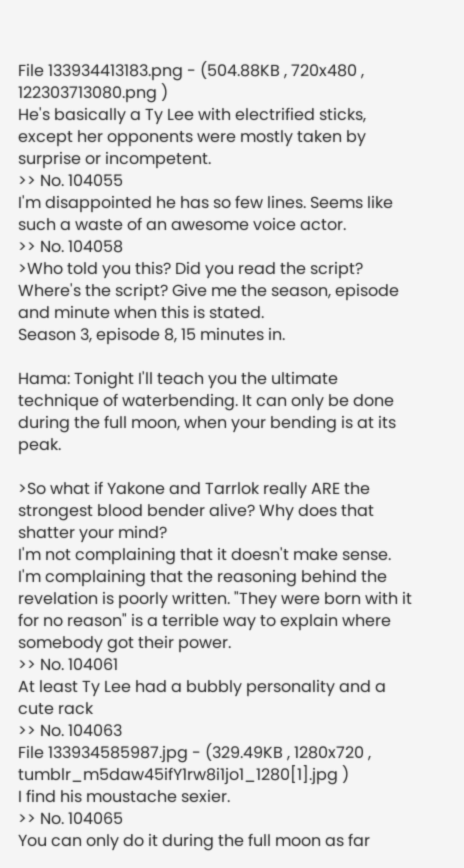File 133934413183.png - (504.88KB , 720x480 , 122303713080.png )
He's basically a Ty Lee with electrified sticks, except her opponents were mostly taken by surprise or incompetent.
>> No. 104055
I'm disappointed he has so few lines. Seems like such a waste of an awesome voice actor.
>> No. 104058
>Who told you this? Did you read the script? Where's the script? Give me the season, episode and minute when this is stated.
Season 3, episode 8, 15 minutes in.

Hama: Tonight I'll teach you the ultimate technique of waterbending. It can only be done during the full moon, when your bending is at its peak.

>So what if Yakone and Tarrlok really ARE the strongest blood bender alive? Why does that shatter your mind?
I'm not complaining that it doesn't make sense. I'm complaining that the reasoning behind the revelation is poorly written. "They were born with it for no reason" is a terrible way to explain where somebody got their power.
>> No. 104061
At least Ty Lee had a bubbly personality and a cute rack
>> No. 104063
File 133934585987.jpg - (329.49KB , 1280x720 , tumblr_m5daw45ifY1rw8i1jo1_1280[1].jpg )
I find his moustache sexier.
>> No. 104065
You can only do it during the full moon as far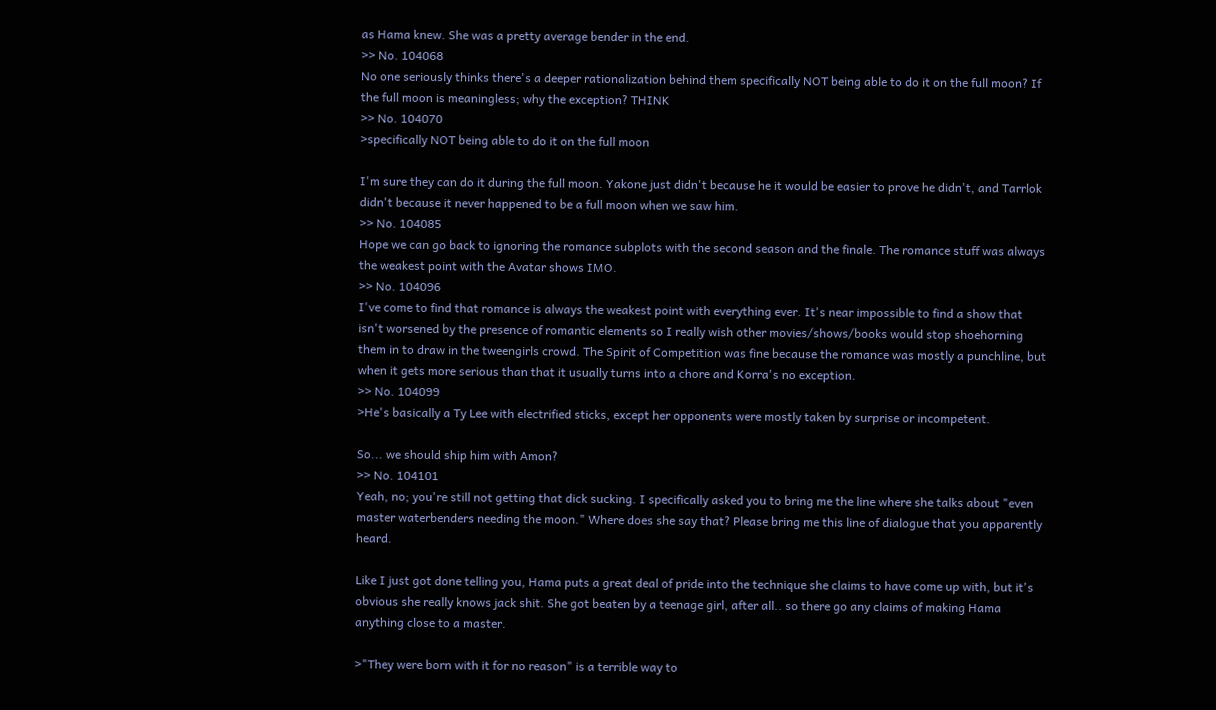as Hama knew. She was a pretty average bender in the end.
>> No. 104068
No one seriously thinks there's a deeper rationalization behind them specifically NOT being able to do it on the full moon? If the full moon is meaningless; why the exception? THINK
>> No. 104070
>specifically NOT being able to do it on the full moon

I'm sure they can do it during the full moon. Yakone just didn't because he it would be easier to prove he didn't, and Tarrlok didn't because it never happened to be a full moon when we saw him.
>> No. 104085
Hope we can go back to ignoring the romance subplots with the second season and the finale. The romance stuff was always the weakest point with the Avatar shows IMO.
>> No. 104096
I've come to find that romance is always the weakest point with everything ever. It's near impossible to find a show that isn't worsened by the presence of romantic elements so I really wish other movies/shows/books would stop shoehorning them in to draw in the tweengirls crowd. The Spirit of Competition was fine because the romance was mostly a punchline, but when it gets more serious than that it usually turns into a chore and Korra's no exception.
>> No. 104099
>He's basically a Ty Lee with electrified sticks, except her opponents were mostly taken by surprise or incompetent.

So... we should ship him with Amon?
>> No. 104101
Yeah, no; you're still not getting that dick sucking. I specifically asked you to bring me the line where she talks about "even master waterbenders needing the moon." Where does she say that? Please bring me this line of dialogue that you apparently heard.

Like I just got done telling you, Hama puts a great deal of pride into the technique she claims to have come up with, but it's obvious she really knows jack shit. She got beaten by a teenage girl, after all.. so there go any claims of making Hama anything close to a master.

>"They were born with it for no reason" is a terrible way to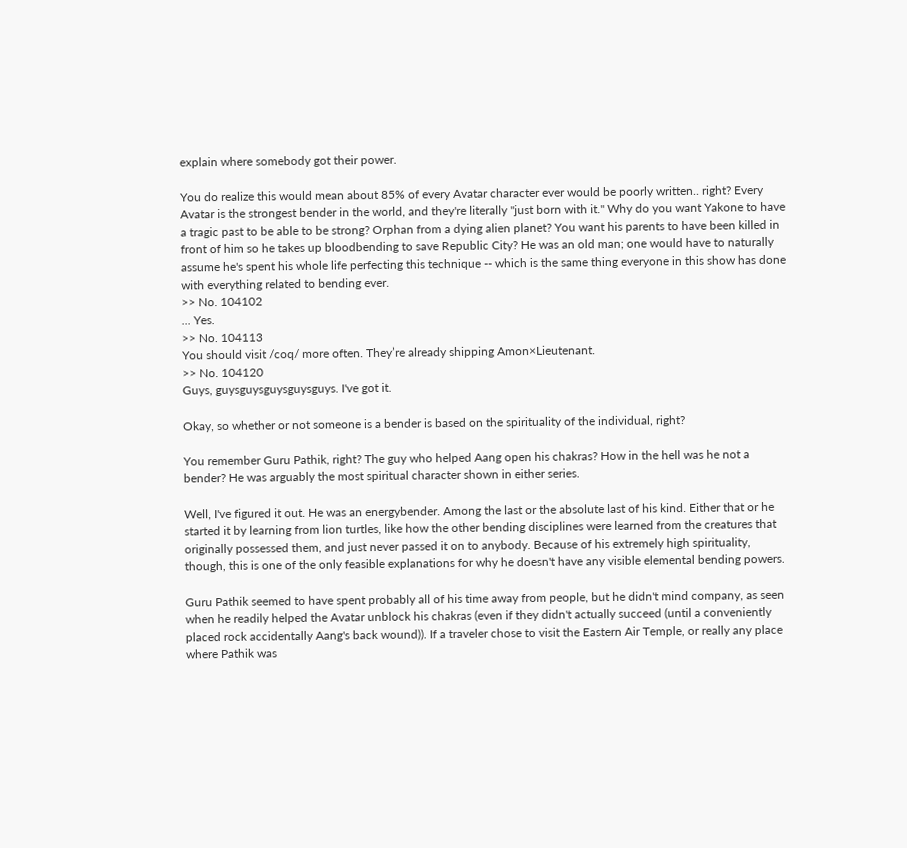explain where somebody got their power.

You do realize this would mean about 85% of every Avatar character ever would be poorly written.. right? Every Avatar is the strongest bender in the world, and they're literally "just born with it." Why do you want Yakone to have a tragic past to be able to be strong? Orphan from a dying alien planet? You want his parents to have been killed in front of him so he takes up bloodbending to save Republic City? He was an old man; one would have to naturally assume he's spent his whole life perfecting this technique -- which is the same thing everyone in this show has done with everything related to bending ever.
>> No. 104102
... Yes.
>> No. 104113
You should visit /coq/ more often. They’re already shipping Amon×Lieutenant.
>> No. 104120
Guys, guysguysguysguysguys. I've got it.

Okay, so whether or not someone is a bender is based on the spirituality of the individual, right?

You remember Guru Pathik, right? The guy who helped Aang open his chakras? How in the hell was he not a bender? He was arguably the most spiritual character shown in either series.

Well, I've figured it out. He was an energybender. Among the last or the absolute last of his kind. Either that or he started it by learning from lion turtles, like how the other bending disciplines were learned from the creatures that originally possessed them, and just never passed it on to anybody. Because of his extremely high spirituality, though, this is one of the only feasible explanations for why he doesn't have any visible elemental bending powers.

Guru Pathik seemed to have spent probably all of his time away from people, but he didn't mind company, as seen when he readily helped the Avatar unblock his chakras (even if they didn't actually succeed (until a conveniently placed rock accidentally Aang's back wound)). If a traveler chose to visit the Eastern Air Temple, or really any place where Pathik was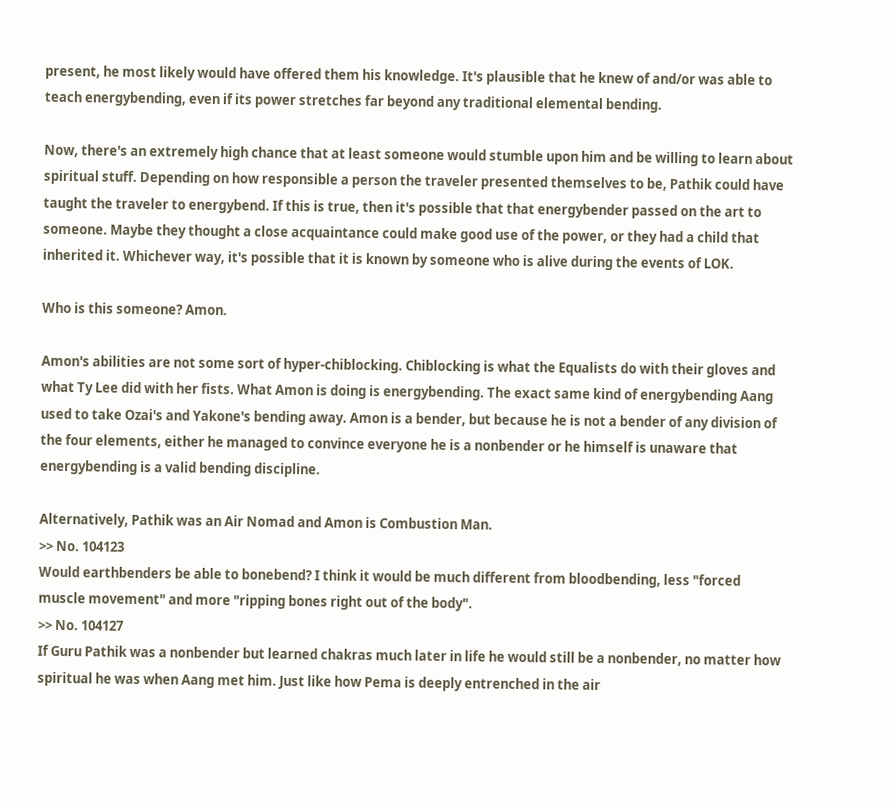present, he most likely would have offered them his knowledge. It's plausible that he knew of and/or was able to teach energybending, even if its power stretches far beyond any traditional elemental bending.

Now, there's an extremely high chance that at least someone would stumble upon him and be willing to learn about spiritual stuff. Depending on how responsible a person the traveler presented themselves to be, Pathik could have taught the traveler to energybend. If this is true, then it's possible that that energybender passed on the art to someone. Maybe they thought a close acquaintance could make good use of the power, or they had a child that inherited it. Whichever way, it's possible that it is known by someone who is alive during the events of LOK.

Who is this someone? Amon.

Amon's abilities are not some sort of hyper-chiblocking. Chiblocking is what the Equalists do with their gloves and what Ty Lee did with her fists. What Amon is doing is energybending. The exact same kind of energybending Aang used to take Ozai's and Yakone's bending away. Amon is a bender, but because he is not a bender of any division of the four elements, either he managed to convince everyone he is a nonbender or he himself is unaware that energybending is a valid bending discipline.

Alternatively, Pathik was an Air Nomad and Amon is Combustion Man.
>> No. 104123
Would earthbenders be able to bonebend? I think it would be much different from bloodbending, less "forced muscle movement" and more "ripping bones right out of the body".
>> No. 104127
If Guru Pathik was a nonbender but learned chakras much later in life he would still be a nonbender, no matter how spiritual he was when Aang met him. Just like how Pema is deeply entrenched in the air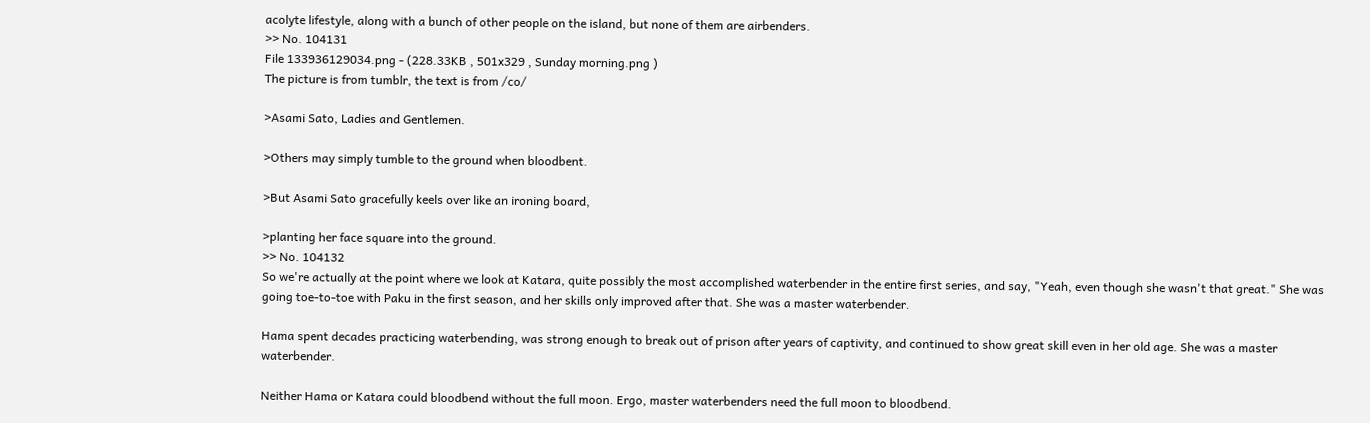acolyte lifestyle, along with a bunch of other people on the island, but none of them are airbenders.
>> No. 104131
File 133936129034.png - (228.33KB , 501x329 , Sunday morning.png )
The picture is from tumblr, the text is from /co/

>Asami Sato, Ladies and Gentlemen.

>Others may simply tumble to the ground when bloodbent.

>But Asami Sato gracefully keels over like an ironing board,

>planting her face square into the ground.
>> No. 104132
So we're actually at the point where we look at Katara, quite possibly the most accomplished waterbender in the entire first series, and say, "Yeah, even though she wasn't that great." She was going toe-to-toe with Paku in the first season, and her skills only improved after that. She was a master waterbender.

Hama spent decades practicing waterbending, was strong enough to break out of prison after years of captivity, and continued to show great skill even in her old age. She was a master waterbender.

Neither Hama or Katara could bloodbend without the full moon. Ergo, master waterbenders need the full moon to bloodbend.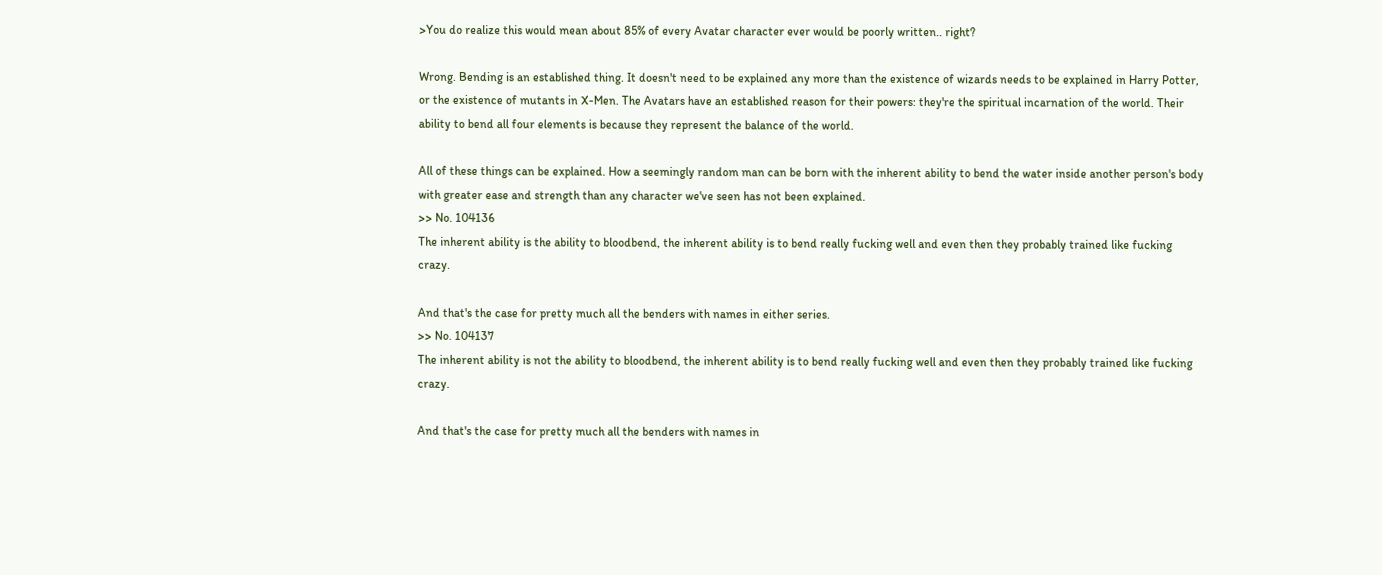>You do realize this would mean about 85% of every Avatar character ever would be poorly written.. right?

Wrong. Bending is an established thing. It doesn't need to be explained any more than the existence of wizards needs to be explained in Harry Potter, or the existence of mutants in X-Men. The Avatars have an established reason for their powers: they're the spiritual incarnation of the world. Their ability to bend all four elements is because they represent the balance of the world.

All of these things can be explained. How a seemingly random man can be born with the inherent ability to bend the water inside another person's body with greater ease and strength than any character we've seen has not been explained.
>> No. 104136
The inherent ability is the ability to bloodbend, the inherent ability is to bend really fucking well and even then they probably trained like fucking crazy.

And that's the case for pretty much all the benders with names in either series.
>> No. 104137
The inherent ability is not the ability to bloodbend, the inherent ability is to bend really fucking well and even then they probably trained like fucking crazy.

And that's the case for pretty much all the benders with names in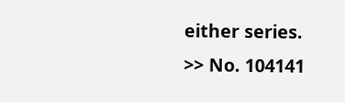either series.
>> No. 104141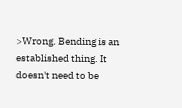>Wrong. Bending is an established thing. It doesn't need to be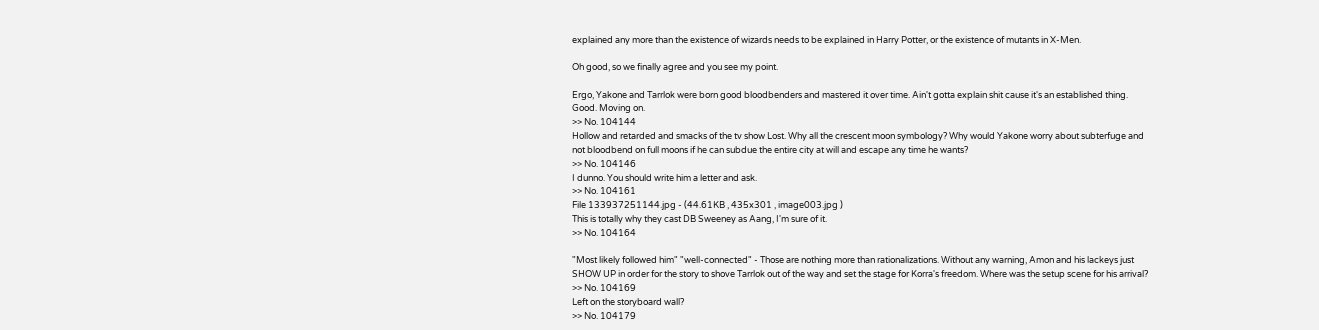explained any more than the existence of wizards needs to be explained in Harry Potter, or the existence of mutants in X-Men.

Oh good, so we finally agree and you see my point.

Ergo, Yakone and Tarrlok were born good bloodbenders and mastered it over time. Ain't gotta explain shit cause it's an established thing. Good. Moving on.
>> No. 104144
Hollow and retarded and smacks of the tv show Lost. Why all the crescent moon symbology? Why would Yakone worry about subterfuge and not bloodbend on full moons if he can subdue the entire city at will and escape any time he wants?
>> No. 104146
I dunno. You should write him a letter and ask.
>> No. 104161
File 133937251144.jpg - (44.61KB , 435x301 , image003.jpg )
This is totally why they cast DB Sweeney as Aang, I'm sure of it.
>> No. 104164

"Most likely followed him" "well-connected" - Those are nothing more than rationalizations. Without any warning, Amon and his lackeys just SHOW UP in order for the story to shove Tarrlok out of the way and set the stage for Korra's freedom. Where was the setup scene for his arrival?
>> No. 104169
Left on the storyboard wall?
>> No. 104179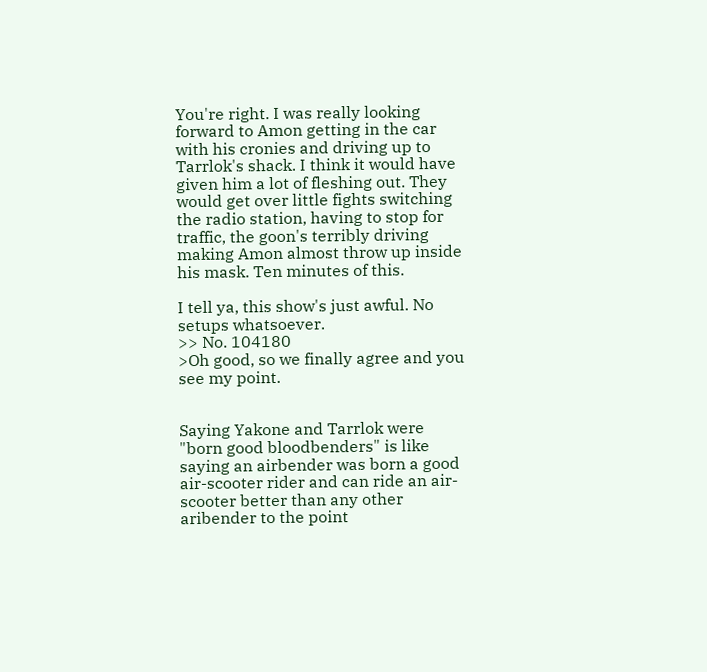You're right. I was really looking forward to Amon getting in the car with his cronies and driving up to Tarrlok's shack. I think it would have given him a lot of fleshing out. They would get over little fights switching the radio station, having to stop for traffic, the goon's terribly driving making Amon almost throw up inside his mask. Ten minutes of this.

I tell ya, this show's just awful. No setups whatsoever.
>> No. 104180
>Oh good, so we finally agree and you see my point.


Saying Yakone and Tarrlok were "born good bloodbenders" is like saying an airbender was born a good air-scooter rider and can ride an air-scooter better than any other aribender to the point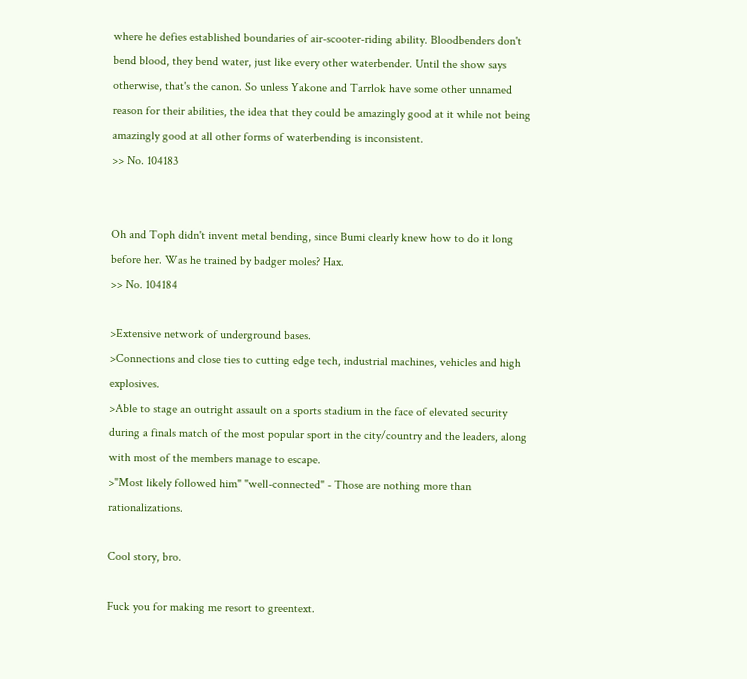where he defies established boundaries of air-scooter-riding ability. Bloodbenders don't bend blood, they bend water, just like every other waterbender. Until the show says otherwise, that's the canon. So unless Yakone and Tarrlok have some other unnamed reason for their abilities, the idea that they could be amazingly good at it while not being amazingly good at all other forms of waterbending is inconsistent.
>> No. 104183


Oh and Toph didn't invent metal bending, since Bumi clearly knew how to do it long before her. Was he trained by badger moles? Hax.
>> No. 104184

>Extensive network of underground bases.
>Connections and close ties to cutting edge tech, industrial machines, vehicles and high explosives.
>Able to stage an outright assault on a sports stadium in the face of elevated security during a finals match of the most popular sport in the city/country and the leaders, along with most of the members manage to escape.
>"Most likely followed him" "well-connected" - Those are nothing more than rationalizations.

Cool story, bro.

Fuck you for making me resort to greentext.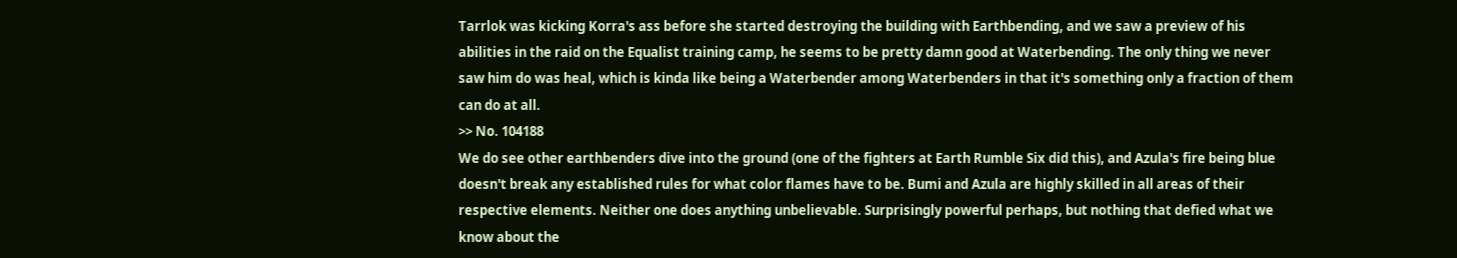Tarrlok was kicking Korra's ass before she started destroying the building with Earthbending, and we saw a preview of his abilities in the raid on the Equalist training camp, he seems to be pretty damn good at Waterbending. The only thing we never saw him do was heal, which is kinda like being a Waterbender among Waterbenders in that it's something only a fraction of them can do at all.
>> No. 104188
We do see other earthbenders dive into the ground (one of the fighters at Earth Rumble Six did this), and Azula's fire being blue doesn't break any established rules for what color flames have to be. Bumi and Azula are highly skilled in all areas of their respective elements. Neither one does anything unbelievable. Surprisingly powerful perhaps, but nothing that defied what we know about the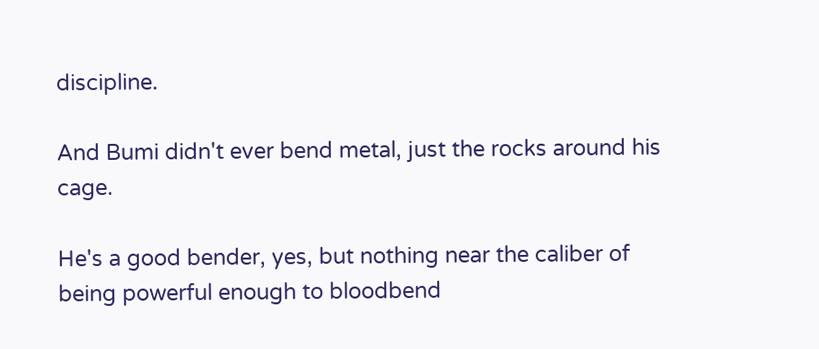discipline.

And Bumi didn't ever bend metal, just the rocks around his cage.

He's a good bender, yes, but nothing near the caliber of being powerful enough to bloodbend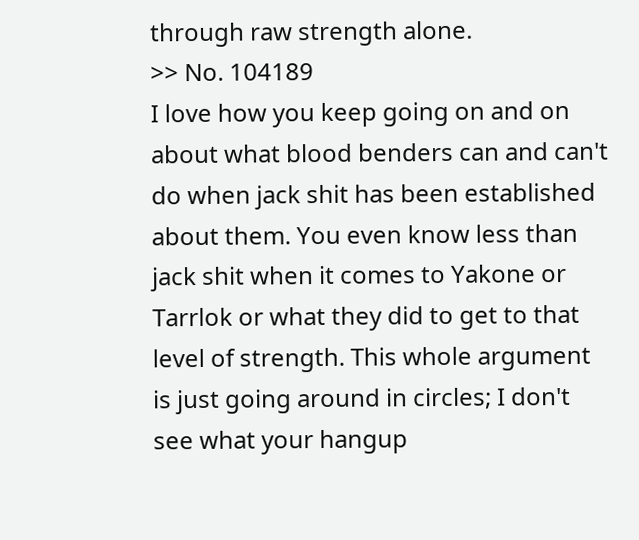through raw strength alone.
>> No. 104189
I love how you keep going on and on about what blood benders can and can't do when jack shit has been established about them. You even know less than jack shit when it comes to Yakone or Tarrlok or what they did to get to that level of strength. This whole argument is just going around in circles; I don't see what your hangup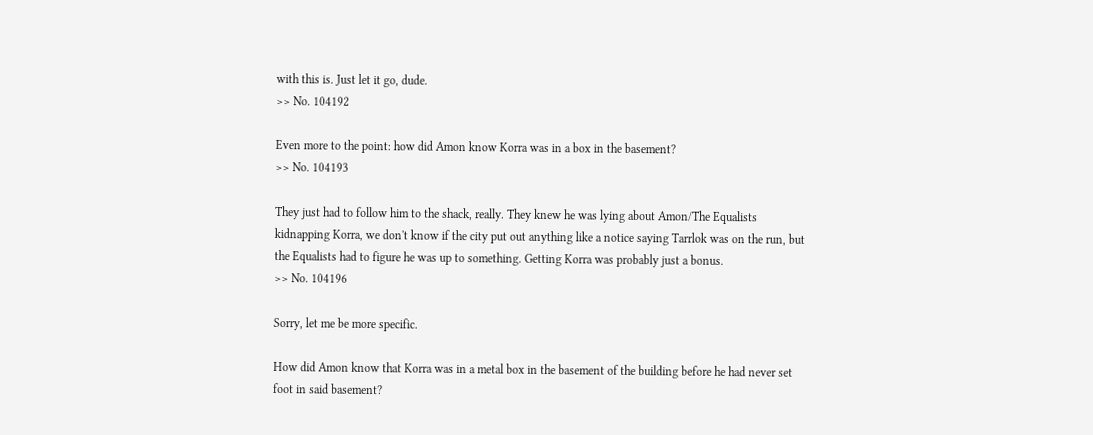with this is. Just let it go, dude.
>> No. 104192

Even more to the point: how did Amon know Korra was in a box in the basement?
>> No. 104193

They just had to follow him to the shack, really. They knew he was lying about Amon/The Equalists kidnapping Korra, we don't know if the city put out anything like a notice saying Tarrlok was on the run, but the Equalists had to figure he was up to something. Getting Korra was probably just a bonus.
>> No. 104196

Sorry, let me be more specific.

How did Amon know that Korra was in a metal box in the basement of the building before he had never set foot in said basement?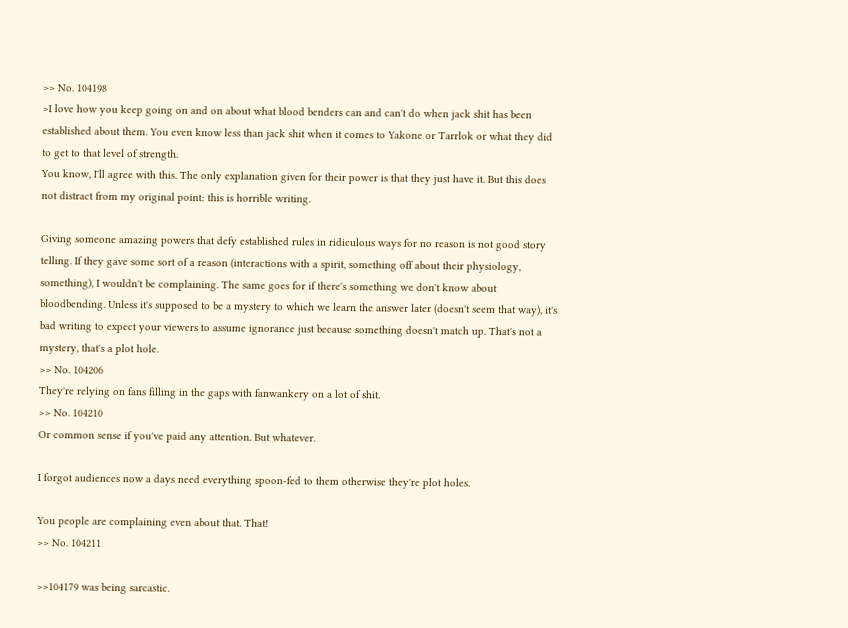>> No. 104198
>I love how you keep going on and on about what blood benders can and can't do when jack shit has been established about them. You even know less than jack shit when it comes to Yakone or Tarrlok or what they did to get to that level of strength.
You know, I'll agree with this. The only explanation given for their power is that they just have it. But this does not distract from my original point: this is horrible writing.

Giving someone amazing powers that defy established rules in ridiculous ways for no reason is not good story telling. If they gave some sort of a reason (interactions with a spirit, something off about their physiology, something), I wouldn't be complaining. The same goes for if there's something we don't know about bloodbending. Unless it's supposed to be a mystery to which we learn the answer later (doesn't seem that way), it's bad writing to expect your viewers to assume ignorance just because something doesn't match up. That's not a mystery, that's a plot hole.
>> No. 104206
They're relying on fans filling in the gaps with fanwankery on a lot of shit.
>> No. 104210
Or common sense if you've paid any attention. But whatever.

I forgot audiences now a days need everything spoon-fed to them otherwise they're plot holes.

You people are complaining even about that. That!
>> No. 104211

>>104179 was being sarcastic.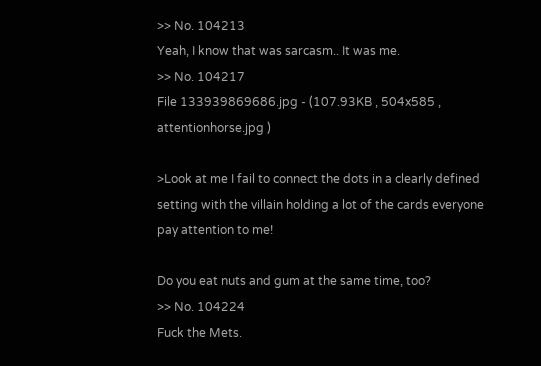>> No. 104213
Yeah, I know that was sarcasm.. It was me.
>> No. 104217
File 133939869686.jpg - (107.93KB , 504x585 , attentionhorse.jpg )

>Look at me I fail to connect the dots in a clearly defined setting with the villain holding a lot of the cards everyone pay attention to me!

Do you eat nuts and gum at the same time, too?
>> No. 104224
Fuck the Mets.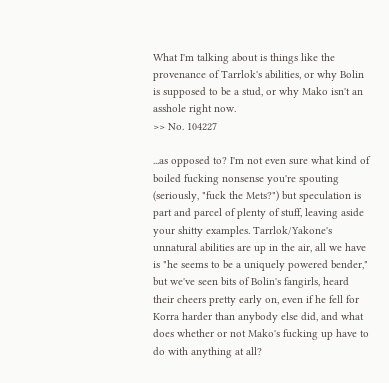What I'm talking about is things like the provenance of Tarrlok's abilities, or why Bolin is supposed to be a stud, or why Mako isn't an asshole right now.
>> No. 104227

...as opposed to? I'm not even sure what kind of boiled fucking nonsense you're spouting (seriously, "fuck the Mets?") but speculation is part and parcel of plenty of stuff, leaving aside your shitty examples. Tarrlok/Yakone's unnatural abilities are up in the air, all we have is "he seems to be a uniquely powered bender," but we've seen bits of Bolin's fangirls, heard their cheers pretty early on, even if he fell for Korra harder than anybody else did, and what does whether or not Mako's fucking up have to do with anything at all?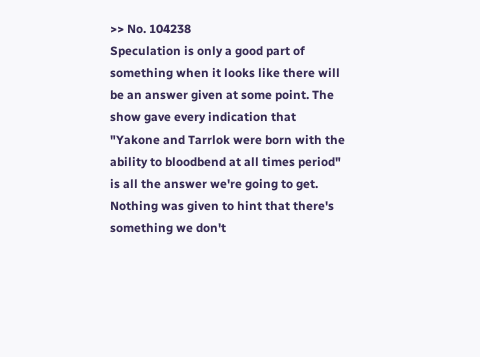>> No. 104238
Speculation is only a good part of something when it looks like there will be an answer given at some point. The show gave every indication that "Yakone and Tarrlok were born with the ability to bloodbend at all times period" is all the answer we're going to get. Nothing was given to hint that there's something we don't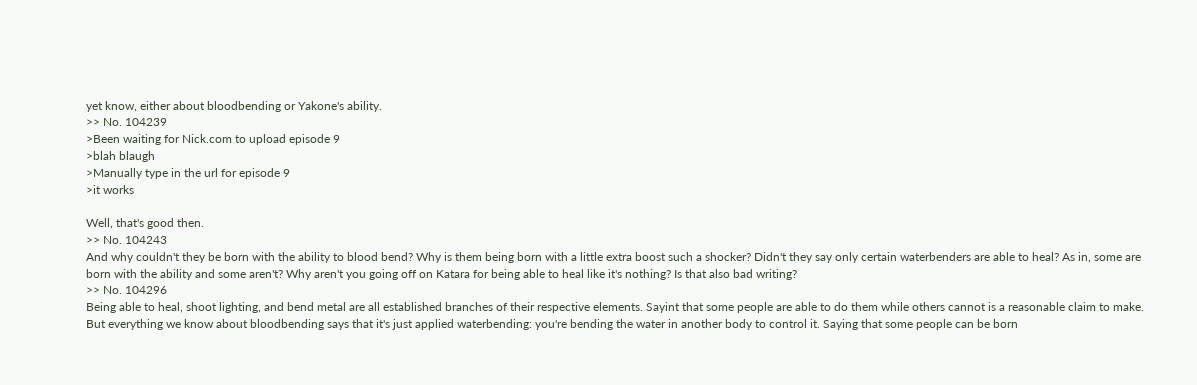yet know, either about bloodbending or Yakone's ability.
>> No. 104239
>Been waiting for Nick.com to upload episode 9
>blah blaugh
>Manually type in the url for episode 9
>it works

Well, that's good then.
>> No. 104243
And why couldn't they be born with the ability to blood bend? Why is them being born with a little extra boost such a shocker? Didn't they say only certain waterbenders are able to heal? As in, some are born with the ability and some aren't? Why aren't you going off on Katara for being able to heal like it's nothing? Is that also bad writing?
>> No. 104296
Being able to heal, shoot lighting, and bend metal are all established branches of their respective elements. Sayint that some people are able to do them while others cannot is a reasonable claim to make. But everything we know about bloodbending says that it's just applied waterbending: you're bending the water in another body to control it. Saying that some people can be born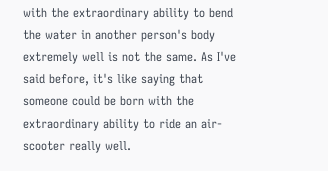with the extraordinary ability to bend the water in another person's body extremely well is not the same. As I've said before, it's like saying that someone could be born with the extraordinary ability to ride an air-scooter really well.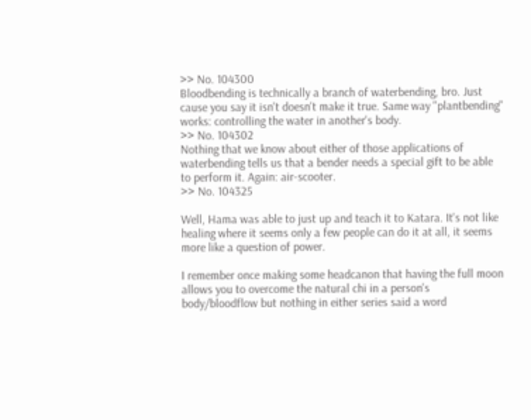>> No. 104300
Bloodbending is technically a branch of waterbending, bro. Just cause you say it isn't doesn't make it true. Same way "plantbending" works: controlling the water in another's body.
>> No. 104302
Nothing that we know about either of those applications of waterbending tells us that a bender needs a special gift to be able to perform it. Again: air-scooter.
>> No. 104325

Well, Hama was able to just up and teach it to Katara. It's not like healing where it seems only a few people can do it at all, it seems more like a question of power.

I remember once making some headcanon that having the full moon allows you to overcome the natural chi in a person's body/bloodflow but nothing in either series said a word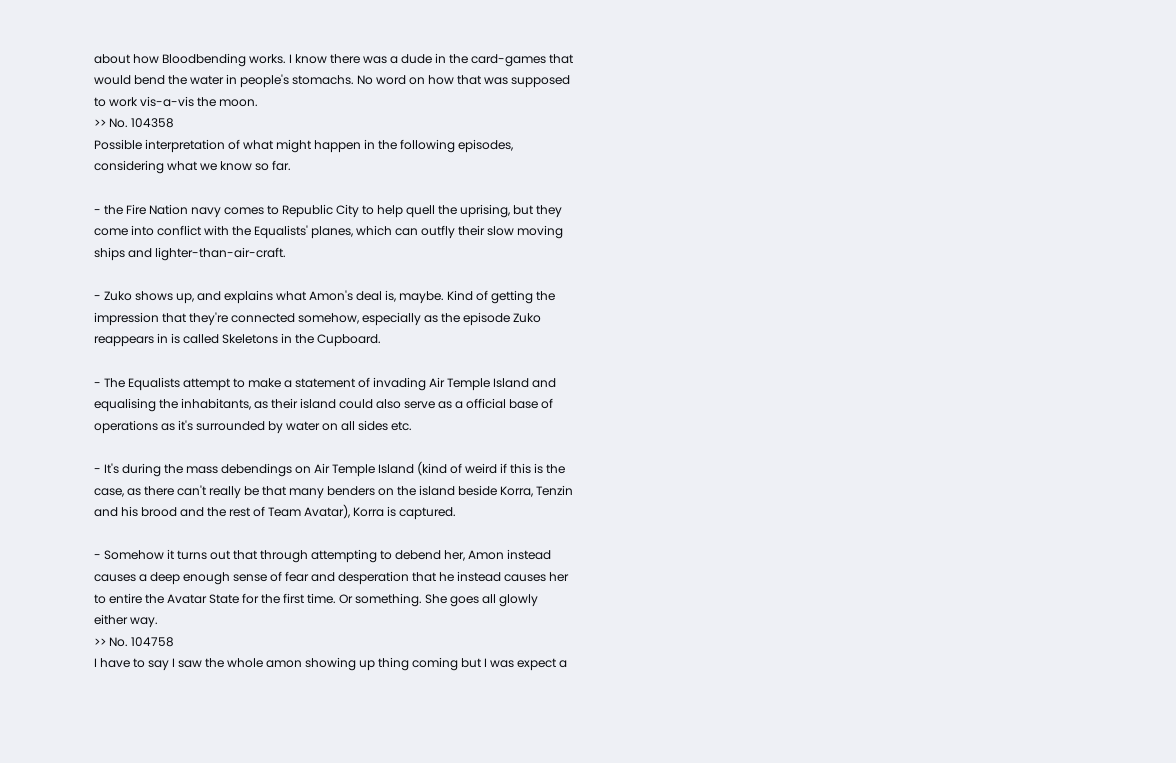about how Bloodbending works. I know there was a dude in the card-games that would bend the water in people's stomachs. No word on how that was supposed to work vis-a-vis the moon.
>> No. 104358
Possible interpretation of what might happen in the following episodes, considering what we know so far.

- the Fire Nation navy comes to Republic City to help quell the uprising, but they come into conflict with the Equalists' planes, which can outfly their slow moving ships and lighter-than-air-craft.

- Zuko shows up, and explains what Amon's deal is, maybe. Kind of getting the impression that they're connected somehow, especially as the episode Zuko reappears in is called Skeletons in the Cupboard.

- The Equalists attempt to make a statement of invading Air Temple Island and equalising the inhabitants, as their island could also serve as a official base of operations as it's surrounded by water on all sides etc.

- It's during the mass debendings on Air Temple Island (kind of weird if this is the case, as there can't really be that many benders on the island beside Korra, Tenzin and his brood and the rest of Team Avatar), Korra is captured.

- Somehow it turns out that through attempting to debend her, Amon instead causes a deep enough sense of fear and desperation that he instead causes her to entire the Avatar State for the first time. Or something. She goes all glowly either way.
>> No. 104758
I have to say I saw the whole amon showing up thing coming but I was expect a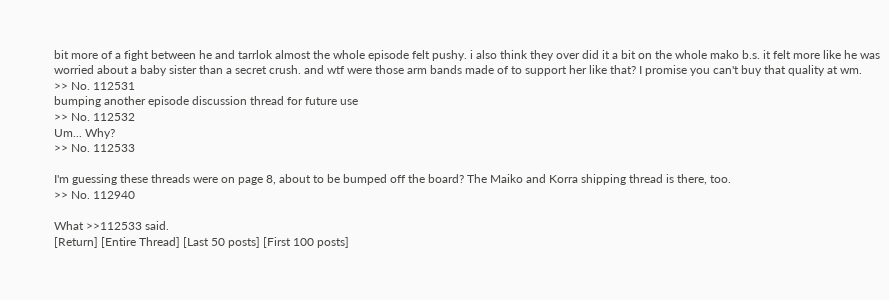bit more of a fight between he and tarrlok almost the whole episode felt pushy. i also think they over did it a bit on the whole mako b.s. it felt more like he was worried about a baby sister than a secret crush. and wtf were those arm bands made of to support her like that? I promise you can't buy that quality at wm.
>> No. 112531
bumping another episode discussion thread for future use
>> No. 112532
Um... Why?
>> No. 112533

I'm guessing these threads were on page 8, about to be bumped off the board? The Maiko and Korra shipping thread is there, too.
>> No. 112940

What >>112533 said.
[Return] [Entire Thread] [Last 50 posts] [First 100 posts]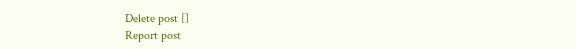Delete post []
Report post